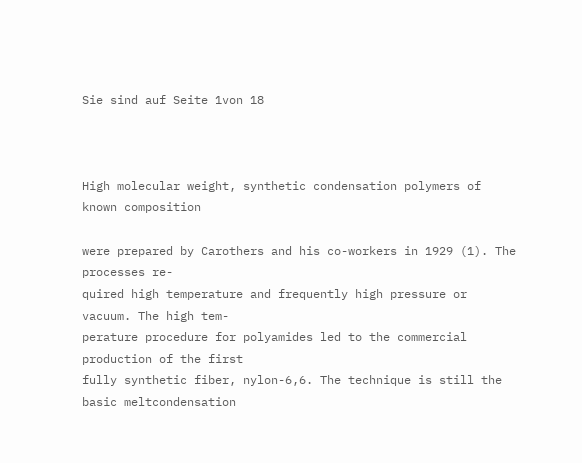Sie sind auf Seite 1von 18



High molecular weight, synthetic condensation polymers of known composition

were prepared by Carothers and his co-workers in 1929 (1). The processes re-
quired high temperature and frequently high pressure or vacuum. The high tem-
perature procedure for polyamides led to the commercial production of the first
fully synthetic fiber, nylon-6,6. The technique is still the basic meltcondensation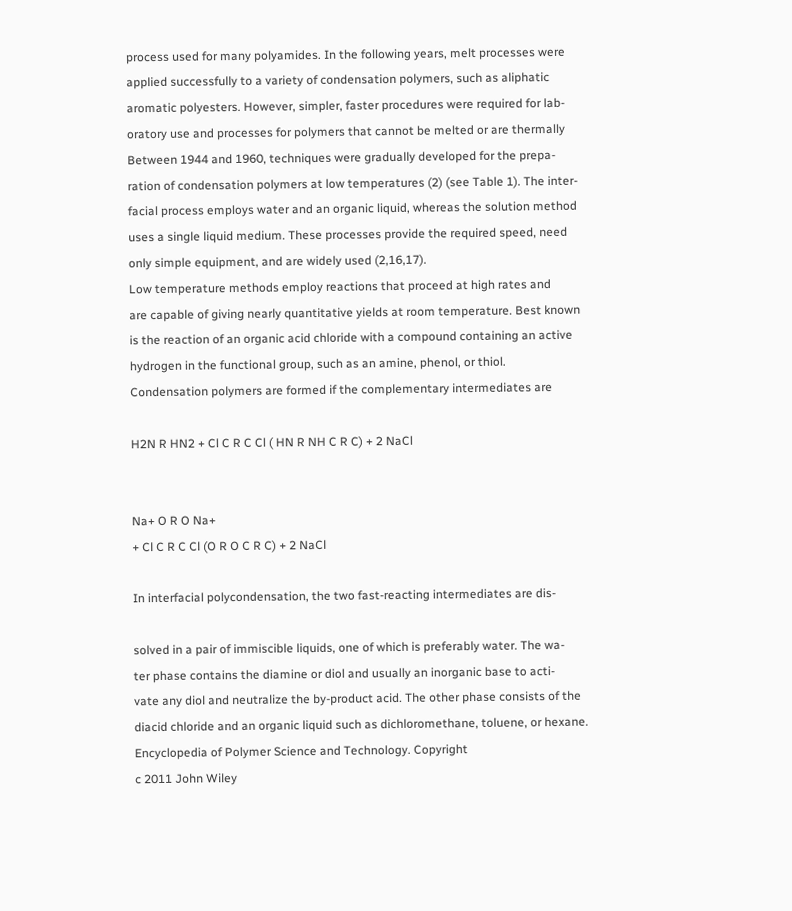process used for many polyamides. In the following years, melt processes were
applied successfully to a variety of condensation polymers, such as aliphatic
aromatic polyesters. However, simpler, faster procedures were required for lab-
oratory use and processes for polymers that cannot be melted or are thermally
Between 1944 and 1960, techniques were gradually developed for the prepa-
ration of condensation polymers at low temperatures (2) (see Table 1). The inter-
facial process employs water and an organic liquid, whereas the solution method
uses a single liquid medium. These processes provide the required speed, need
only simple equipment, and are widely used (2,16,17).
Low temperature methods employ reactions that proceed at high rates and
are capable of giving nearly quantitative yields at room temperature. Best known
is the reaction of an organic acid chloride with a compound containing an active
hydrogen in the functional group, such as an amine, phenol, or thiol.
Condensation polymers are formed if the complementary intermediates are

H2N R HN2 + Cl C R C Cl ( HN R NH C R C) + 2 NaCl


Na+ O R O Na+
+ Cl C R C Cl (O R O C R C) + 2 NaCl

In interfacial polycondensation, the two fast-reacting intermediates are dis-

solved in a pair of immiscible liquids, one of which is preferably water. The wa-
ter phase contains the diamine or diol and usually an inorganic base to acti-
vate any diol and neutralize the by-product acid. The other phase consists of the
diacid chloride and an organic liquid such as dichloromethane, toluene, or hexane.
Encyclopedia of Polymer Science and Technology. Copyright
c 2011 John Wiley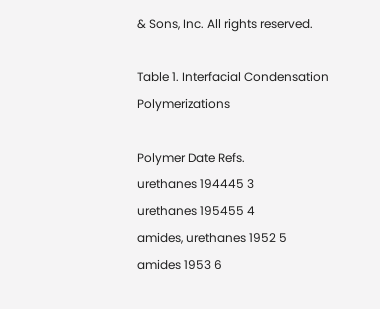& Sons, Inc. All rights reserved.

Table 1. Interfacial Condensation Polymerizations

Polymer Date Refs.
urethanes 194445 3
urethanes 195455 4
amides, urethanes 1952 5
amides 1953 6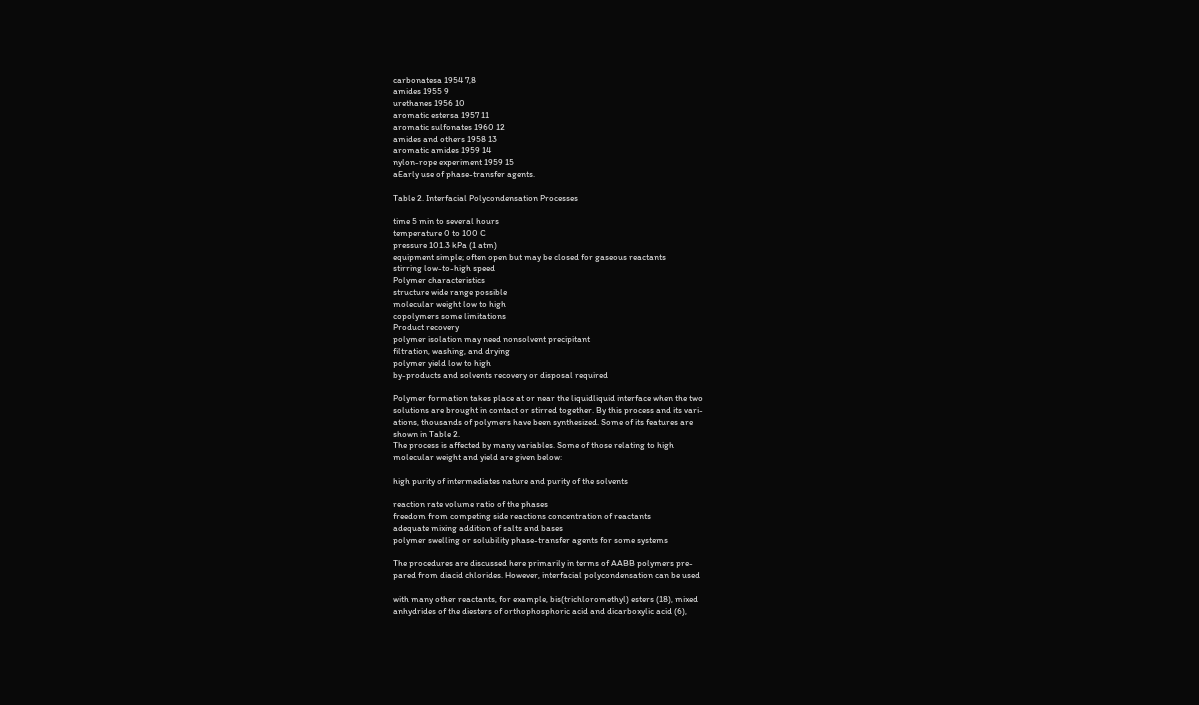carbonatesa 1954 7,8
amides 1955 9
urethanes 1956 10
aromatic estersa 1957 11
aromatic sulfonates 1960 12
amides and others 1958 13
aromatic amides 1959 14
nylon-rope experiment 1959 15
aEarly use of phase-transfer agents.

Table 2. Interfacial Polycondensation Processes

time 5 min to several hours
temperature 0 to 100 C
pressure 101.3 kPa (1 atm)
equipment simple; often open but may be closed for gaseous reactants
stirring low-to-high speed
Polymer characteristics
structure wide range possible
molecular weight low to high
copolymers some limitations
Product recovery
polymer isolation may need nonsolvent precipitant
filtration, washing, and drying
polymer yield low to high
by-products and solvents recovery or disposal required

Polymer formation takes place at or near the liquidliquid interface when the two
solutions are brought in contact or stirred together. By this process and its vari-
ations, thousands of polymers have been synthesized. Some of its features are
shown in Table 2.
The process is affected by many variables. Some of those relating to high
molecular weight and yield are given below:

high purity of intermediates nature and purity of the solvents

reaction rate volume ratio of the phases
freedom from competing side reactions concentration of reactants
adequate mixing addition of salts and bases
polymer swelling or solubility phase-transfer agents for some systems

The procedures are discussed here primarily in terms of AABB polymers pre-
pared from diacid chlorides. However, interfacial polycondensation can be used

with many other reactants, for example, bis(trichloromethyl) esters (18), mixed
anhydrides of the diesters of orthophosphoric acid and dicarboxylic acid (6),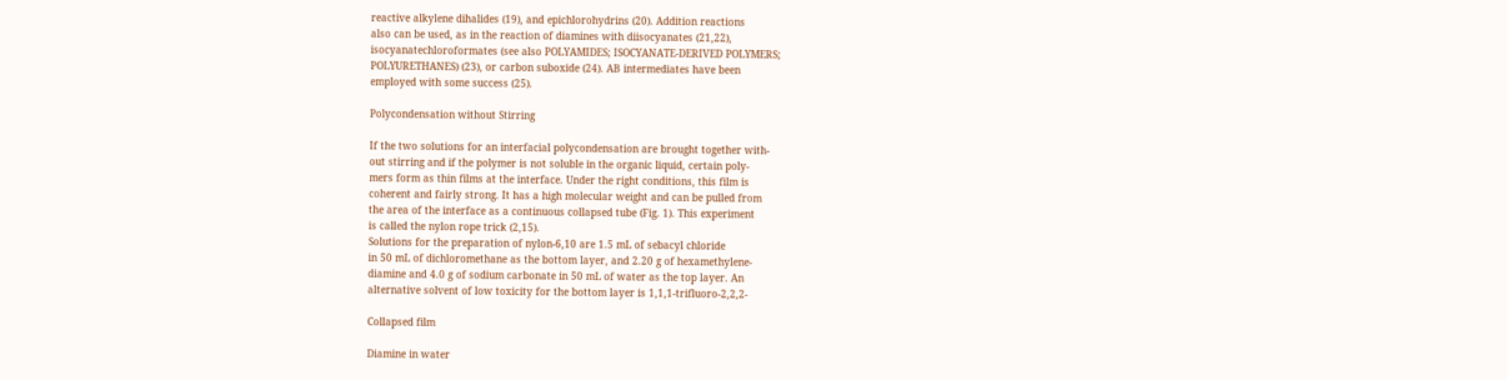reactive alkylene dihalides (19), and epichlorohydrins (20). Addition reactions
also can be used, as in the reaction of diamines with diisocyanates (21,22),
isocyanatechloroformates (see also POLYAMIDES; ISOCYANATE-DERIVED POLYMERS;
POLYURETHANES) (23), or carbon suboxide (24). AB intermediates have been
employed with some success (25).

Polycondensation without Stirring

If the two solutions for an interfacial polycondensation are brought together with-
out stirring and if the polymer is not soluble in the organic liquid, certain poly-
mers form as thin films at the interface. Under the right conditions, this film is
coherent and fairly strong. It has a high molecular weight and can be pulled from
the area of the interface as a continuous collapsed tube (Fig. 1). This experiment
is called the nylon rope trick (2,15).
Solutions for the preparation of nylon-6,10 are 1.5 mL of sebacyl chloride
in 50 mL of dichloromethane as the bottom layer, and 2.20 g of hexamethylene-
diamine and 4.0 g of sodium carbonate in 50 mL of water as the top layer. An
alternative solvent of low toxicity for the bottom layer is 1,1,1-trifluoro-2,2,2-

Collapsed film

Diamine in water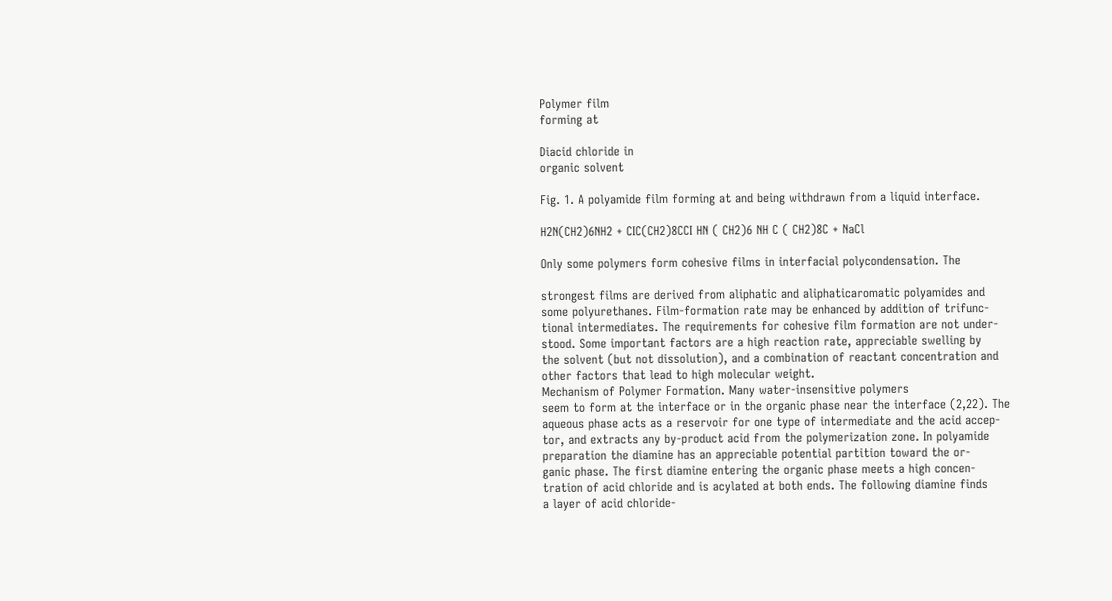Polymer film
forming at

Diacid chloride in
organic solvent

Fig. 1. A polyamide film forming at and being withdrawn from a liquid interface.

H2N(CH2)6NH2 + CIC(CH2)8CCI HN ( CH2)6 NH C ( CH2)8C + NaCl

Only some polymers form cohesive films in interfacial polycondensation. The

strongest films are derived from aliphatic and aliphaticaromatic polyamides and
some polyurethanes. Film-formation rate may be enhanced by addition of trifunc-
tional intermediates. The requirements for cohesive film formation are not under-
stood. Some important factors are a high reaction rate, appreciable swelling by
the solvent (but not dissolution), and a combination of reactant concentration and
other factors that lead to high molecular weight.
Mechanism of Polymer Formation. Many water-insensitive polymers
seem to form at the interface or in the organic phase near the interface (2,22). The
aqueous phase acts as a reservoir for one type of intermediate and the acid accep-
tor, and extracts any by-product acid from the polymerization zone. In polyamide
preparation the diamine has an appreciable potential partition toward the or-
ganic phase. The first diamine entering the organic phase meets a high concen-
tration of acid chloride and is acylated at both ends. The following diamine finds
a layer of acid chloride-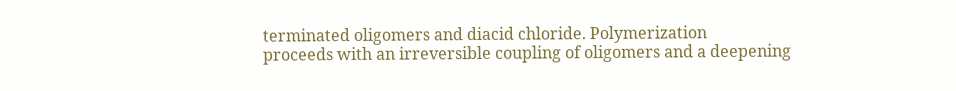terminated oligomers and diacid chloride. Polymerization
proceeds with an irreversible coupling of oligomers and a deepening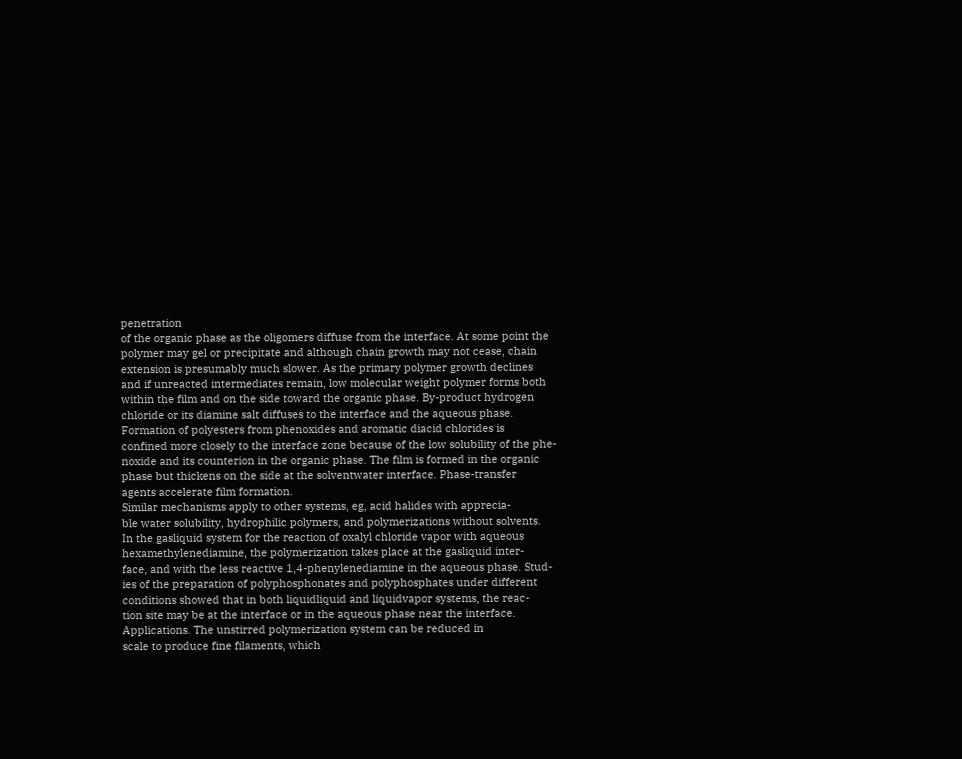penetration
of the organic phase as the oligomers diffuse from the interface. At some point the
polymer may gel or precipitate and although chain growth may not cease, chain
extension is presumably much slower. As the primary polymer growth declines
and if unreacted intermediates remain, low molecular weight polymer forms both
within the film and on the side toward the organic phase. By-product hydrogen
chloride or its diamine salt diffuses to the interface and the aqueous phase.
Formation of polyesters from phenoxides and aromatic diacid chlorides is
confined more closely to the interface zone because of the low solubility of the phe-
noxide and its counterion in the organic phase. The film is formed in the organic
phase but thickens on the side at the solventwater interface. Phase-transfer
agents accelerate film formation.
Similar mechanisms apply to other systems, eg, acid halides with apprecia-
ble water solubility, hydrophilic polymers, and polymerizations without solvents.
In the gasliquid system for the reaction of oxalyl chloride vapor with aqueous
hexamethylenediamine, the polymerization takes place at the gasliquid inter-
face, and with the less reactive 1,4-phenylenediamine in the aqueous phase. Stud-
ies of the preparation of polyphosphonates and polyphosphates under different
conditions showed that in both liquidliquid and liquidvapor systems, the reac-
tion site may be at the interface or in the aqueous phase near the interface.
Applications. The unstirred polymerization system can be reduced in
scale to produce fine filaments, which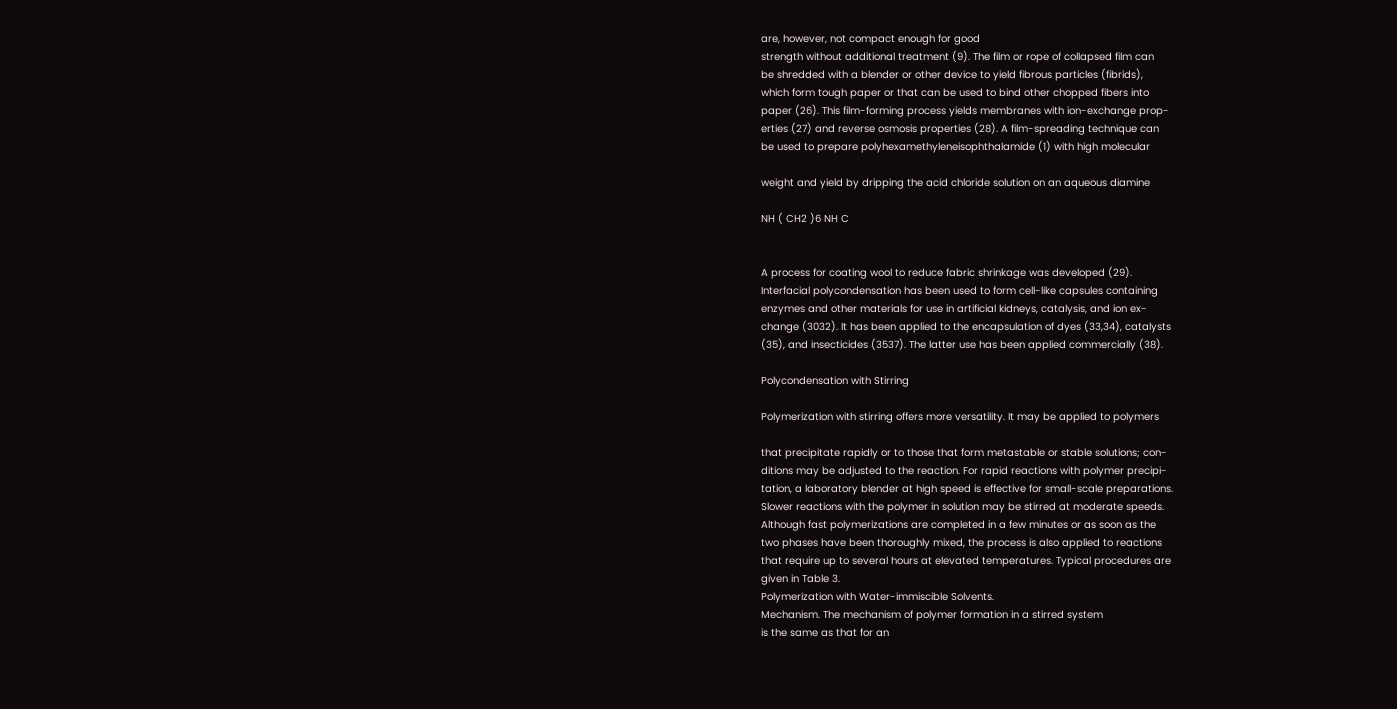are, however, not compact enough for good
strength without additional treatment (9). The film or rope of collapsed film can
be shredded with a blender or other device to yield fibrous particles (fibrids),
which form tough paper or that can be used to bind other chopped fibers into
paper (26). This film-forming process yields membranes with ion-exchange prop-
erties (27) and reverse osmosis properties (28). A film-spreading technique can
be used to prepare polyhexamethyleneisophthalamide (1) with high molecular

weight and yield by dripping the acid chloride solution on an aqueous diamine

NH ( CH2 )6 NH C


A process for coating wool to reduce fabric shrinkage was developed (29).
Interfacial polycondensation has been used to form cell-like capsules containing
enzymes and other materials for use in artificial kidneys, catalysis, and ion ex-
change (3032). It has been applied to the encapsulation of dyes (33,34), catalysts
(35), and insecticides (3537). The latter use has been applied commercially (38).

Polycondensation with Stirring

Polymerization with stirring offers more versatility. It may be applied to polymers

that precipitate rapidly or to those that form metastable or stable solutions; con-
ditions may be adjusted to the reaction. For rapid reactions with polymer precipi-
tation, a laboratory blender at high speed is effective for small-scale preparations.
Slower reactions with the polymer in solution may be stirred at moderate speeds.
Although fast polymerizations are completed in a few minutes or as soon as the
two phases have been thoroughly mixed, the process is also applied to reactions
that require up to several hours at elevated temperatures. Typical procedures are
given in Table 3.
Polymerization with Water-immiscible Solvents.
Mechanism. The mechanism of polymer formation in a stirred system
is the same as that for an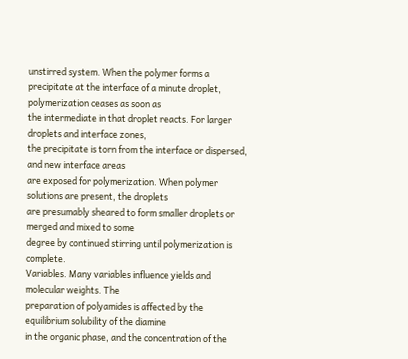unstirred system. When the polymer forms a
precipitate at the interface of a minute droplet, polymerization ceases as soon as
the intermediate in that droplet reacts. For larger droplets and interface zones,
the precipitate is torn from the interface or dispersed, and new interface areas
are exposed for polymerization. When polymer solutions are present, the droplets
are presumably sheared to form smaller droplets or merged and mixed to some
degree by continued stirring until polymerization is complete.
Variables. Many variables influence yields and molecular weights. The
preparation of polyamides is affected by the equilibrium solubility of the diamine
in the organic phase, and the concentration of the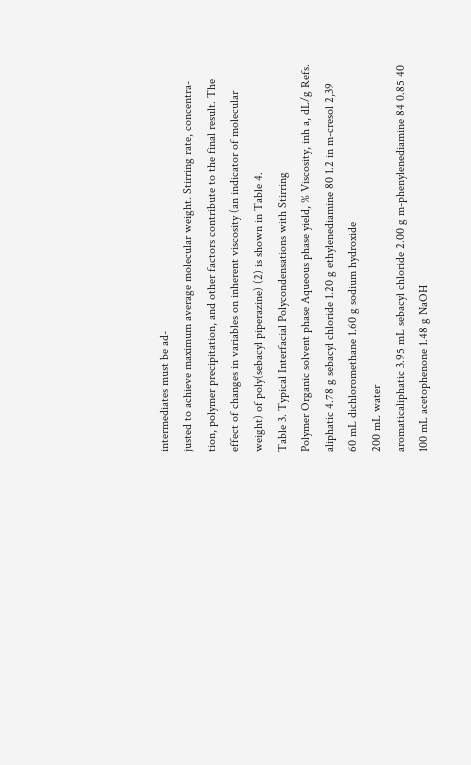intermediates must be ad-
justed to achieve maximum average molecular weight. Stirring rate, concentra-
tion, polymer precipitation, and other factors contribute to the final result. The
effect of changes in variables on inherent viscosity (an indicator of molecular
weight) of poly(sebacyl piperazine) (2) is shown in Table 4.
Table 3. Typical Interfacial Polycondensations with Stirring
Polymer Organic solvent phase Aqueous phase yield, % Viscosity, inh a, dL/g Refs.
aliphatic 4.78 g sebacyl chloride 1.20 g ethylenediamine 80 1.2 in m-cresol 2,39
60 mL dichloromethane 1.60 g sodium hydroxide
200 mL water
aromaticaliphatic 3.95 mL sebacyl chloride 2.00 g m-phenylenediamine 84 0.85 40
100 mL acetophenone 1.48 g NaOH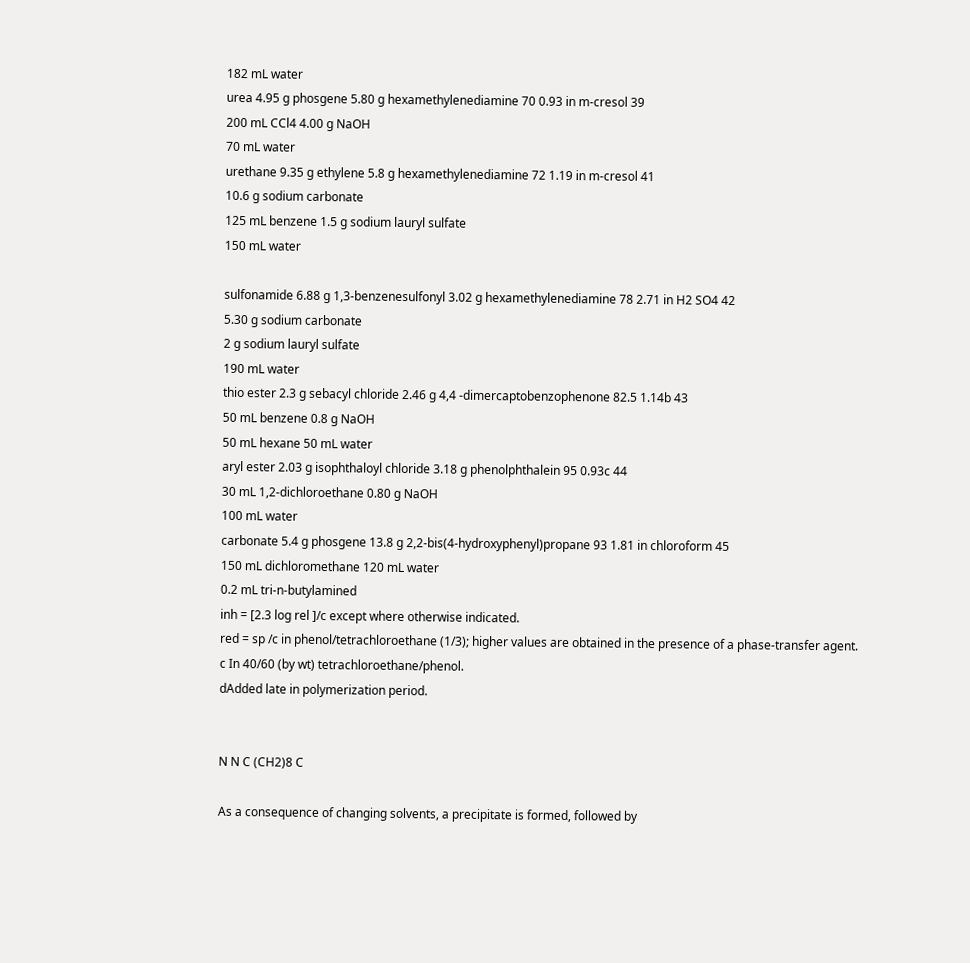182 mL water
urea 4.95 g phosgene 5.80 g hexamethylenediamine 70 0.93 in m-cresol 39
200 mL CCl4 4.00 g NaOH
70 mL water
urethane 9.35 g ethylene 5.8 g hexamethylenediamine 72 1.19 in m-cresol 41
10.6 g sodium carbonate
125 mL benzene 1.5 g sodium lauryl sulfate
150 mL water

sulfonamide 6.88 g 1,3-benzenesulfonyl 3.02 g hexamethylenediamine 78 2.71 in H2 SO4 42
5.30 g sodium carbonate
2 g sodium lauryl sulfate
190 mL water
thio ester 2.3 g sebacyl chloride 2.46 g 4,4 -dimercaptobenzophenone 82.5 1.14b 43
50 mL benzene 0.8 g NaOH
50 mL hexane 50 mL water
aryl ester 2.03 g isophthaloyl chloride 3.18 g phenolphthalein 95 0.93c 44
30 mL 1,2-dichloroethane 0.80 g NaOH
100 mL water
carbonate 5.4 g phosgene 13.8 g 2,2-bis(4-hydroxyphenyl)propane 93 1.81 in chloroform 45
150 mL dichloromethane 120 mL water
0.2 mL tri-n-butylamined
inh = [2.3 log rel ]/c except where otherwise indicated.
red = sp /c in phenol/tetrachloroethane (1/3); higher values are obtained in the presence of a phase-transfer agent.
c In 40/60 (by wt) tetrachloroethane/phenol.
dAdded late in polymerization period.


N N C (CH2)8 C

As a consequence of changing solvents, a precipitate is formed, followed by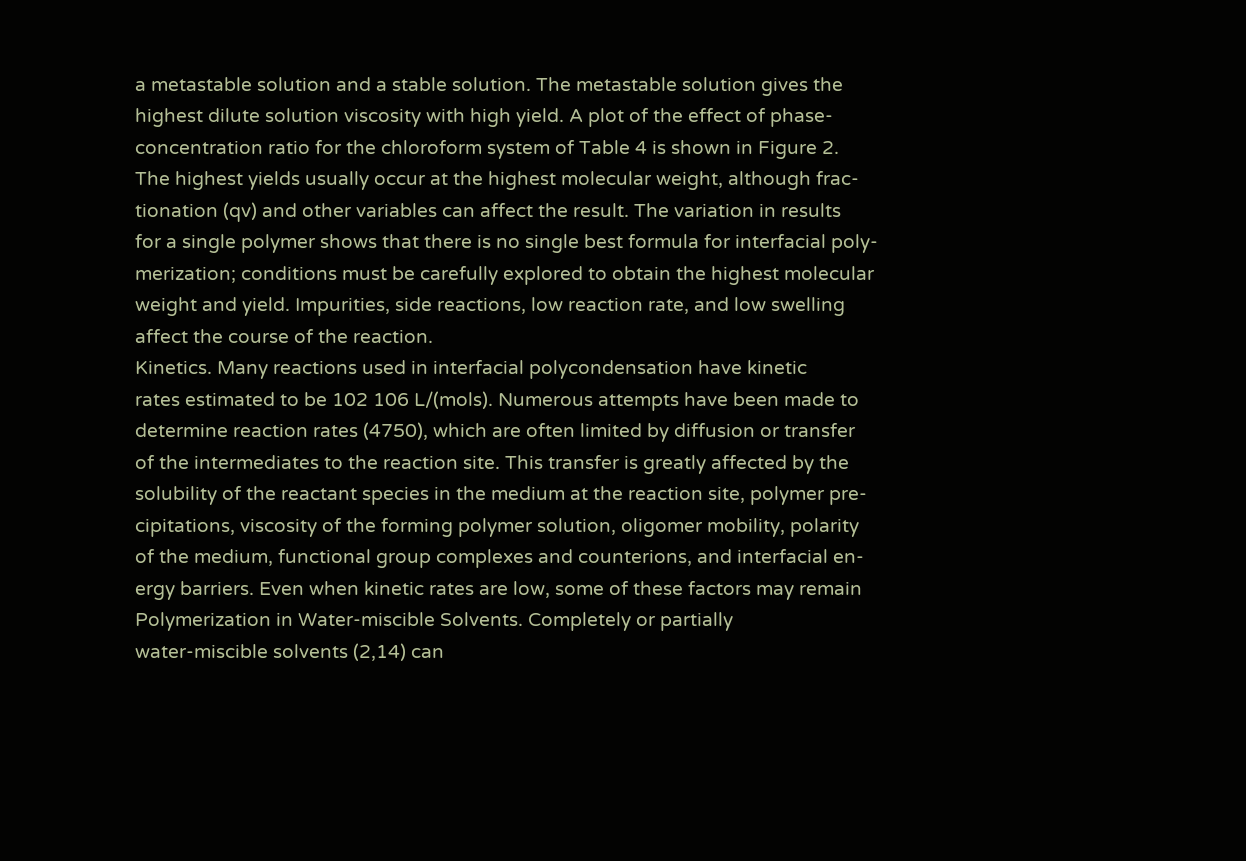a metastable solution and a stable solution. The metastable solution gives the
highest dilute solution viscosity with high yield. A plot of the effect of phase-
concentration ratio for the chloroform system of Table 4 is shown in Figure 2.
The highest yields usually occur at the highest molecular weight, although frac-
tionation (qv) and other variables can affect the result. The variation in results
for a single polymer shows that there is no single best formula for interfacial poly-
merization; conditions must be carefully explored to obtain the highest molecular
weight and yield. Impurities, side reactions, low reaction rate, and low swelling
affect the course of the reaction.
Kinetics. Many reactions used in interfacial polycondensation have kinetic
rates estimated to be 102 106 L/(mols). Numerous attempts have been made to
determine reaction rates (4750), which are often limited by diffusion or transfer
of the intermediates to the reaction site. This transfer is greatly affected by the
solubility of the reactant species in the medium at the reaction site, polymer pre-
cipitations, viscosity of the forming polymer solution, oligomer mobility, polarity
of the medium, functional group complexes and counterions, and interfacial en-
ergy barriers. Even when kinetic rates are low, some of these factors may remain
Polymerization in Water-miscible Solvents. Completely or partially
water-miscible solvents (2,14) can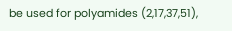be used for polyamides (2,17,37,51),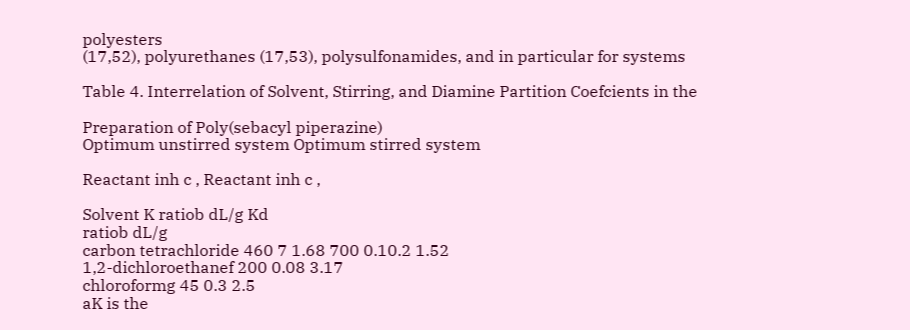polyesters
(17,52), polyurethanes (17,53), polysulfonamides, and in particular for systems

Table 4. Interrelation of Solvent, Stirring, and Diamine Partition Coefcients in the

Preparation of Poly(sebacyl piperazine)
Optimum unstirred system Optimum stirred system

Reactant inh c , Reactant inh c ,

Solvent K ratiob dL/g Kd
ratiob dL/g
carbon tetrachloride 460 7 1.68 700 0.10.2 1.52
1,2-dichloroethanef 200 0.08 3.17
chloroformg 45 0.3 2.5
aK is the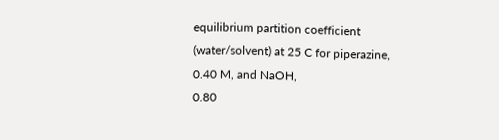equilibrium partition coefficient (water/solvent) at 25 C for piperazine, 0.40 M, and NaOH,
0.80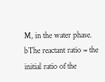M, in the water phase.
bThe reactant ratio = the initial ratio of the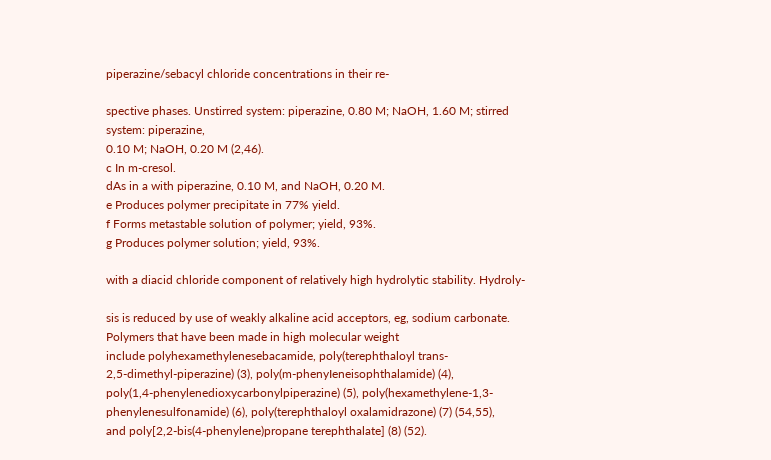piperazine/sebacyl chloride concentrations in their re-

spective phases. Unstirred system: piperazine, 0.80 M; NaOH, 1.60 M; stirred system: piperazine,
0.10 M; NaOH, 0.20 M (2,46).
c In m-cresol.
dAs in a with piperazine, 0.10 M, and NaOH, 0.20 M.
e Produces polymer precipitate in 77% yield.
f Forms metastable solution of polymer; yield, 93%.
g Produces polymer solution; yield, 93%.

with a diacid chloride component of relatively high hydrolytic stability. Hydroly-

sis is reduced by use of weakly alkaline acid acceptors, eg, sodium carbonate.
Polymers that have been made in high molecular weight
include polyhexamethylenesebacamide, poly(terephthaloyl trans-
2,5-dimethyl-piperazine) (3), poly(m-phenyIeneisophthalamide) (4),
poly(1,4-phenylenedioxycarbonylpiperazine) (5), poly(hexamethylene-1,3-
phenylenesulfonamide) (6), poly(terephthaloyl oxalamidrazone) (7) (54,55),
and poly[2,2-bis(4-phenylene)propane terephthalate] (8) (52).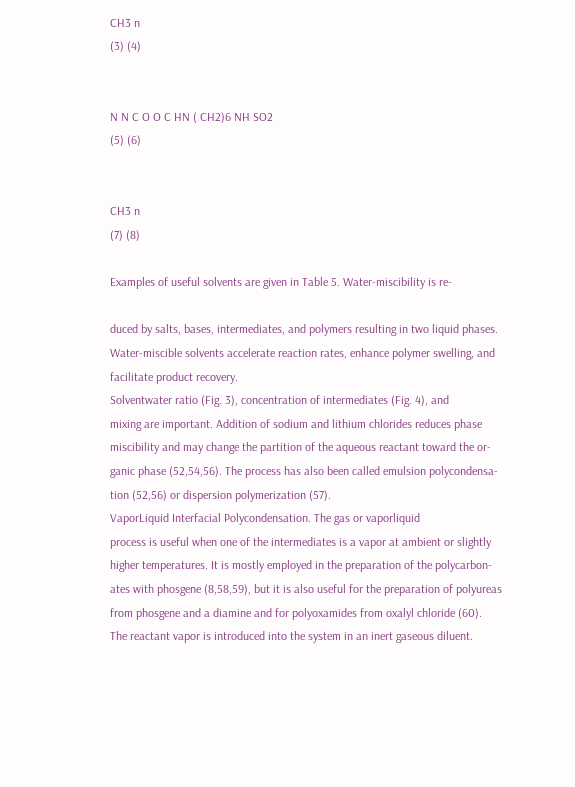CH3 n
(3) (4)


N N C O O C HN ( CH2)6 NH SO2
(5) (6)


CH3 n
(7) (8)

Examples of useful solvents are given in Table 5. Water-miscibility is re-

duced by salts, bases, intermediates, and polymers resulting in two liquid phases.
Water-miscible solvents accelerate reaction rates, enhance polymer swelling, and
facilitate product recovery.
Solventwater ratio (Fig. 3), concentration of intermediates (Fig. 4), and
mixing are important. Addition of sodium and lithium chlorides reduces phase
miscibility and may change the partition of the aqueous reactant toward the or-
ganic phase (52,54,56). The process has also been called emulsion polycondensa-
tion (52,56) or dispersion polymerization (57).
VaporLiquid Interfacial Polycondensation. The gas or vaporliquid
process is useful when one of the intermediates is a vapor at ambient or slightly
higher temperatures. It is mostly employed in the preparation of the polycarbon-
ates with phosgene (8,58,59), but it is also useful for the preparation of polyureas
from phosgene and a diamine and for polyoxamides from oxalyl chloride (60).
The reactant vapor is introduced into the system in an inert gaseous diluent.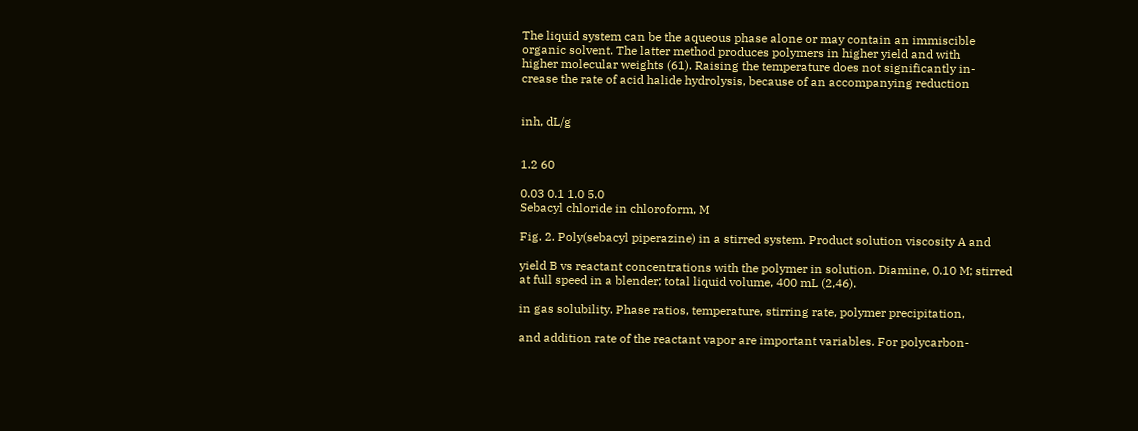The liquid system can be the aqueous phase alone or may contain an immiscible
organic solvent. The latter method produces polymers in higher yield and with
higher molecular weights (61). Raising the temperature does not significantly in-
crease the rate of acid halide hydrolysis, because of an accompanying reduction


inh, dL/g


1.2 60

0.03 0.1 1.0 5.0
Sebacyl chloride in chloroform, M

Fig. 2. Poly(sebacyl piperazine) in a stirred system. Product solution viscosity A and

yield B vs reactant concentrations with the polymer in solution. Diamine, 0.10 M; stirred
at full speed in a blender; total liquid volume, 400 mL (2,46).

in gas solubility. Phase ratios, temperature, stirring rate, polymer precipitation,

and addition rate of the reactant vapor are important variables. For polycarbon-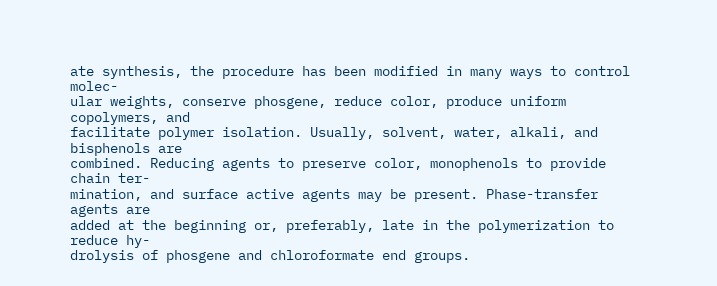ate synthesis, the procedure has been modified in many ways to control molec-
ular weights, conserve phosgene, reduce color, produce uniform copolymers, and
facilitate polymer isolation. Usually, solvent, water, alkali, and bisphenols are
combined. Reducing agents to preserve color, monophenols to provide chain ter-
mination, and surface active agents may be present. Phase-transfer agents are
added at the beginning or, preferably, late in the polymerization to reduce hy-
drolysis of phosgene and chloroformate end groups.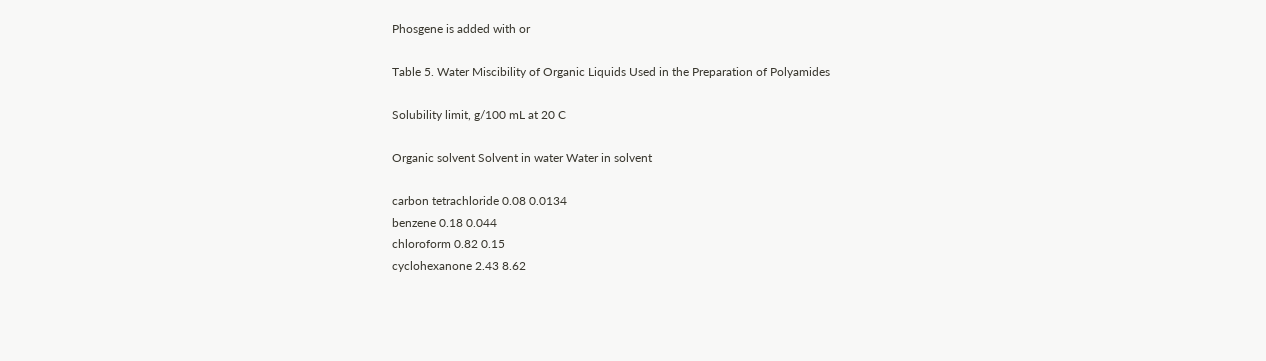Phosgene is added with or

Table 5. Water Miscibility of Organic Liquids Used in the Preparation of Polyamides

Solubility limit, g/100 mL at 20 C

Organic solvent Solvent in water Water in solvent

carbon tetrachloride 0.08 0.0134
benzene 0.18 0.044
chloroform 0.82 0.15
cyclohexanone 2.43 8.62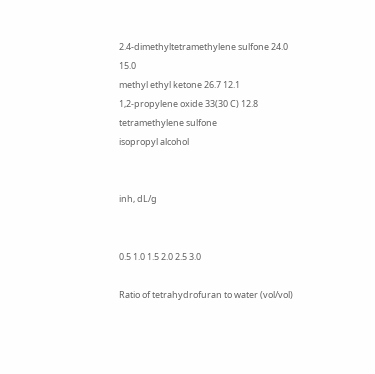2.4-dimethyltetramethylene sulfone 24.0 15.0
methyl ethyl ketone 26.7 12.1
1,2-propylene oxide 33(30 C) 12.8
tetramethylene sulfone
isopropyl alcohol


inh, dL/g


0.5 1.0 1.5 2.0 2.5 3.0

Ratio of tetrahydrofuran to water (vol/vol)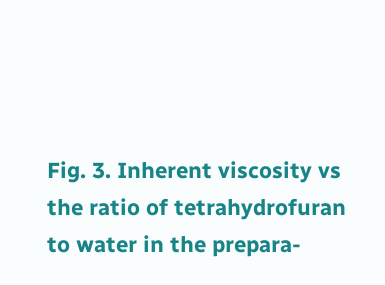Fig. 3. Inherent viscosity vs the ratio of tetrahydrofuran to water in the prepara-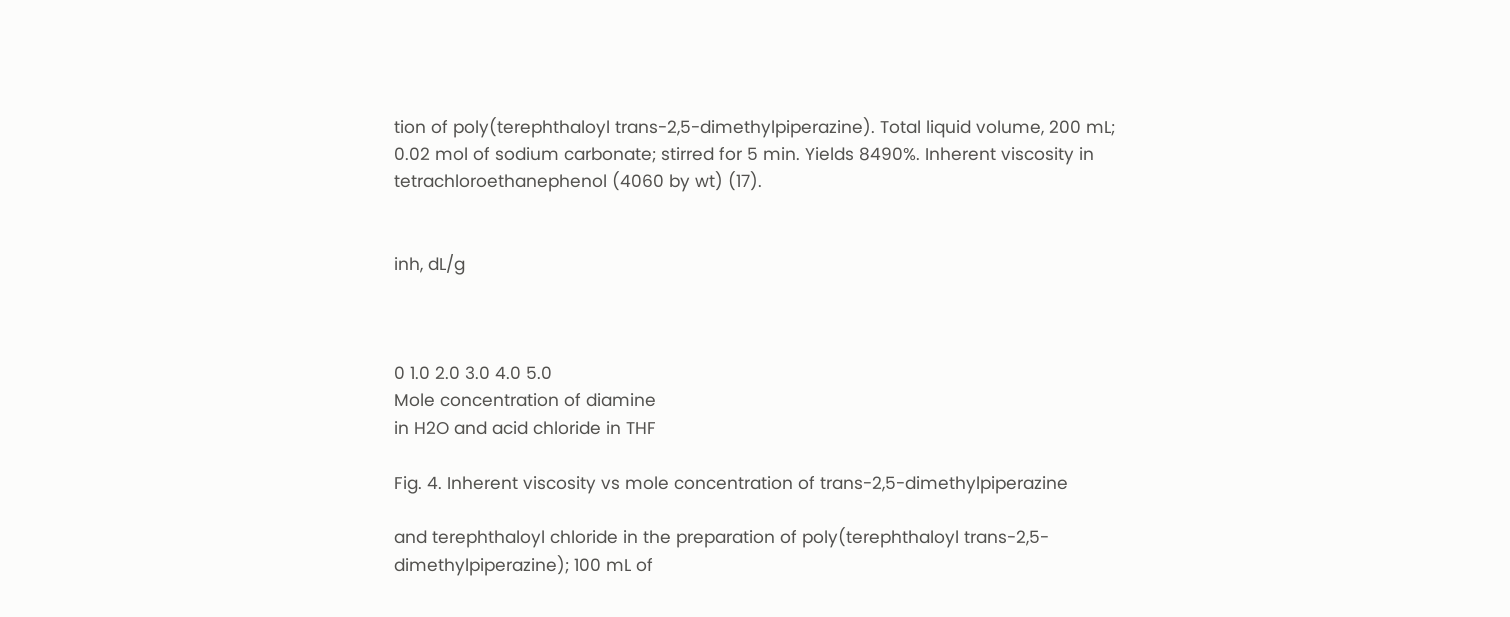tion of poly(terephthaloyl trans-2,5-dimethylpiperazine). Total liquid volume, 200 mL;
0.02 mol of sodium carbonate; stirred for 5 min. Yields 8490%. Inherent viscosity in
tetrachloroethanephenol (4060 by wt) (17).


inh, dL/g



0 1.0 2.0 3.0 4.0 5.0
Mole concentration of diamine
in H2O and acid chloride in THF

Fig. 4. Inherent viscosity vs mole concentration of trans-2,5-dimethylpiperazine

and terephthaloyl chloride in the preparation of poly(terephthaloyl trans-2,5-
dimethylpiperazine); 100 mL of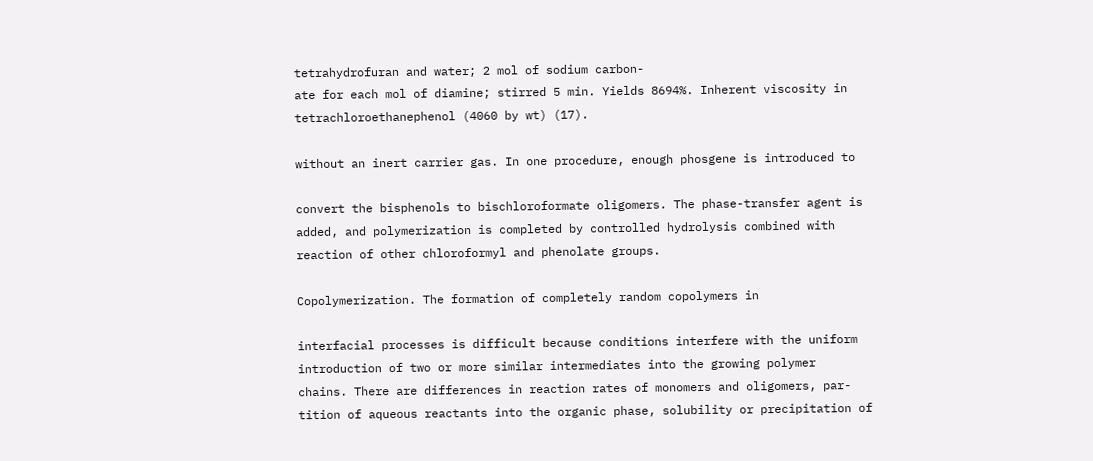tetrahydrofuran and water; 2 mol of sodium carbon-
ate for each mol of diamine; stirred 5 min. Yields 8694%. Inherent viscosity in
tetrachloroethanephenol (4060 by wt) (17).

without an inert carrier gas. In one procedure, enough phosgene is introduced to

convert the bisphenols to bischloroformate oligomers. The phase-transfer agent is
added, and polymerization is completed by controlled hydrolysis combined with
reaction of other chloroformyl and phenolate groups.

Copolymerization. The formation of completely random copolymers in

interfacial processes is difficult because conditions interfere with the uniform
introduction of two or more similar intermediates into the growing polymer
chains. There are differences in reaction rates of monomers and oligomers, par-
tition of aqueous reactants into the organic phase, solubility or precipitation of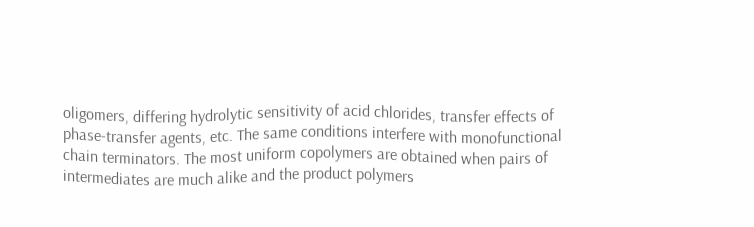oligomers, differing hydrolytic sensitivity of acid chlorides, transfer effects of
phase-transfer agents, etc. The same conditions interfere with monofunctional
chain terminators. The most uniform copolymers are obtained when pairs of
intermediates are much alike and the product polymers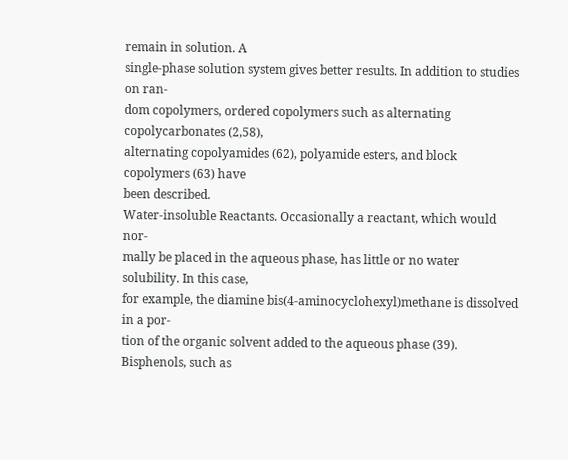remain in solution. A
single-phase solution system gives better results. In addition to studies on ran-
dom copolymers, ordered copolymers such as alternating copolycarbonates (2,58),
alternating copolyamides (62), polyamide esters, and block copolymers (63) have
been described.
Water-insoluble Reactants. Occasionally a reactant, which would nor-
mally be placed in the aqueous phase, has little or no water solubility. In this case,
for example, the diamine bis(4-aminocyclohexyl)methane is dissolved in a por-
tion of the organic solvent added to the aqueous phase (39). Bisphenols, such as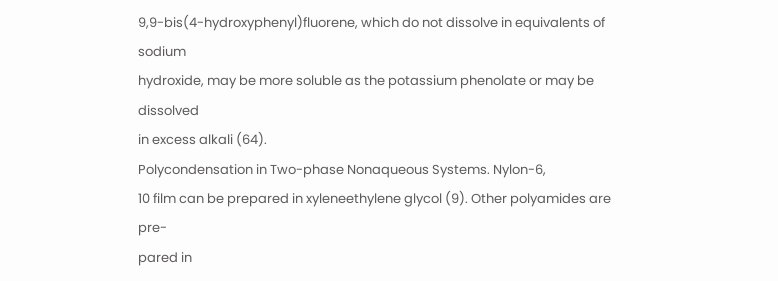9,9-bis(4-hydroxyphenyl)fluorene, which do not dissolve in equivalents of sodium
hydroxide, may be more soluble as the potassium phenolate or may be dissolved
in excess alkali (64).
Polycondensation in Two-phase Nonaqueous Systems. Nylon-6,
10 film can be prepared in xyleneethylene glycol (9). Other polyamides are pre-
pared in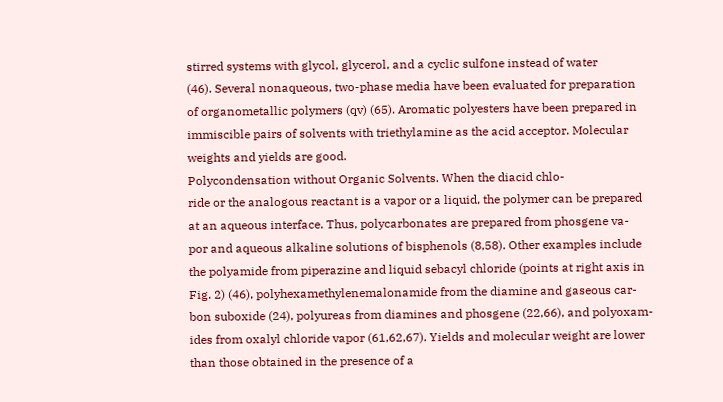stirred systems with glycol, glycerol, and a cyclic sulfone instead of water
(46). Several nonaqueous, two-phase media have been evaluated for preparation
of organometallic polymers (qv) (65). Aromatic polyesters have been prepared in
immiscible pairs of solvents with triethylamine as the acid acceptor. Molecular
weights and yields are good.
Polycondensation without Organic Solvents. When the diacid chlo-
ride or the analogous reactant is a vapor or a liquid, the polymer can be prepared
at an aqueous interface. Thus, polycarbonates are prepared from phosgene va-
por and aqueous alkaline solutions of bisphenols (8,58). Other examples include
the polyamide from piperazine and liquid sebacyl chloride (points at right axis in
Fig. 2) (46), polyhexamethylenemalonamide from the diamine and gaseous car-
bon suboxide (24), polyureas from diamines and phosgene (22,66), and polyoxam-
ides from oxalyl chloride vapor (61,62,67). Yields and molecular weight are lower
than those obtained in the presence of a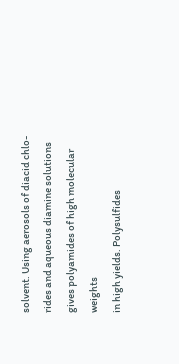solvent. Using aerosols of diacid chlo-
rides and aqueous diamine solutions gives polyamides of high molecular weights
in high yields. Polysulfides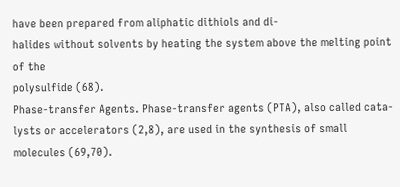have been prepared from aliphatic dithiols and di-
halides without solvents by heating the system above the melting point of the
polysulfide (68).
Phase-transfer Agents. Phase-transfer agents (PTA), also called cata-
lysts or accelerators (2,8), are used in the synthesis of small molecules (69,70).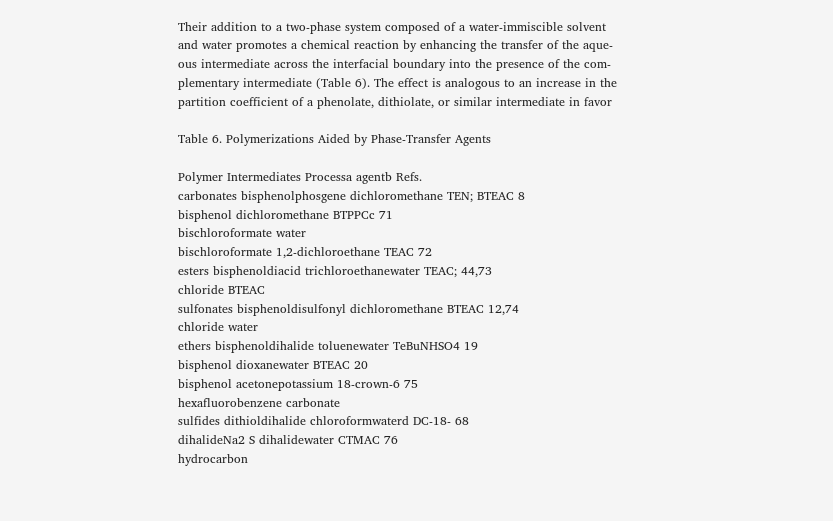Their addition to a two-phase system composed of a water-immiscible solvent
and water promotes a chemical reaction by enhancing the transfer of the aque-
ous intermediate across the interfacial boundary into the presence of the com-
plementary intermediate (Table 6). The effect is analogous to an increase in the
partition coefficient of a phenolate, dithiolate, or similar intermediate in favor

Table 6. Polymerizations Aided by Phase-Transfer Agents

Polymer Intermediates Processa agentb Refs.
carbonates bisphenolphosgene dichloromethane TEN; BTEAC 8
bisphenol dichloromethane BTPPCc 71
bischloroformate water
bischloroformate 1,2-dichloroethane TEAC 72
esters bisphenoldiacid trichloroethanewater TEAC; 44,73
chloride BTEAC
sulfonates bisphenoldisulfonyl dichloromethane BTEAC 12,74
chloride water
ethers bisphenoldihalide toluenewater TeBuNHSO4 19
bisphenol dioxanewater BTEAC 20
bisphenol acetonepotassium 18-crown-6 75
hexafluorobenzene carbonate
sulfides dithioldihalide chloroformwaterd DC-18- 68
dihalideNa2 S dihalidewater CTMAC 76
hydrocarbon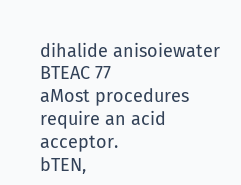dihalide anisoiewater BTEAC 77
aMost procedures require an acid acceptor.
bTEN,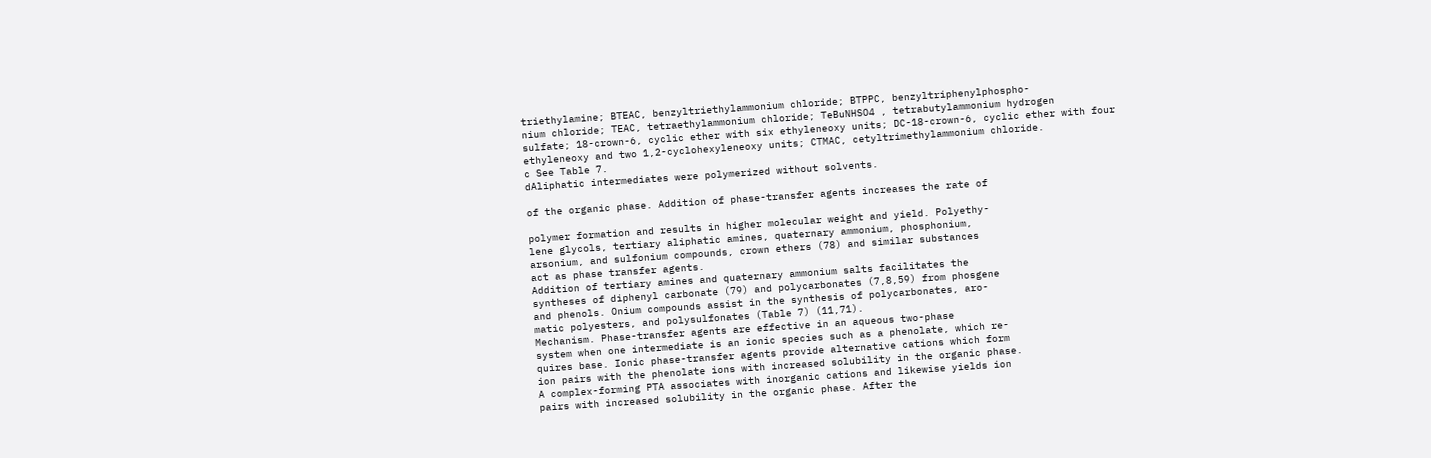triethylamine; BTEAC, benzyltriethylammonium chloride; BTPPC, benzyltriphenylphospho-
nium chloride; TEAC, tetraethylammonium chloride; TeBuNHSO4 , tetrabutylammonium hydrogen
sulfate; 18-crown-6, cyclic ether with six ethyleneoxy units; DC-18-crown-6, cyclic ether with four
ethyleneoxy and two 1,2-cyclohexyleneoxy units; CTMAC, cetyltrimethylammonium chloride.
c See Table 7.
dAliphatic intermediates were polymerized without solvents.

of the organic phase. Addition of phase-transfer agents increases the rate of

polymer formation and results in higher molecular weight and yield. Polyethy-
lene glycols, tertiary aliphatic amines, quaternary ammonium, phosphonium,
arsonium, and sulfonium compounds, crown ethers (78) and similar substances
act as phase transfer agents.
Addition of tertiary amines and quaternary ammonium salts facilitates the
syntheses of diphenyl carbonate (79) and polycarbonates (7,8,59) from phosgene
and phenols. Onium compounds assist in the synthesis of polycarbonates, aro-
matic polyesters, and polysulfonates (Table 7) (11,71).
Mechanism. Phase-transfer agents are effective in an aqueous two-phase
system when one intermediate is an ionic species such as a phenolate, which re-
quires base. Ionic phase-transfer agents provide alternative cations which form
ion pairs with the phenolate ions with increased solubility in the organic phase.
A complex-forming PTA associates with inorganic cations and likewise yields ion
pairs with increased solubility in the organic phase. After the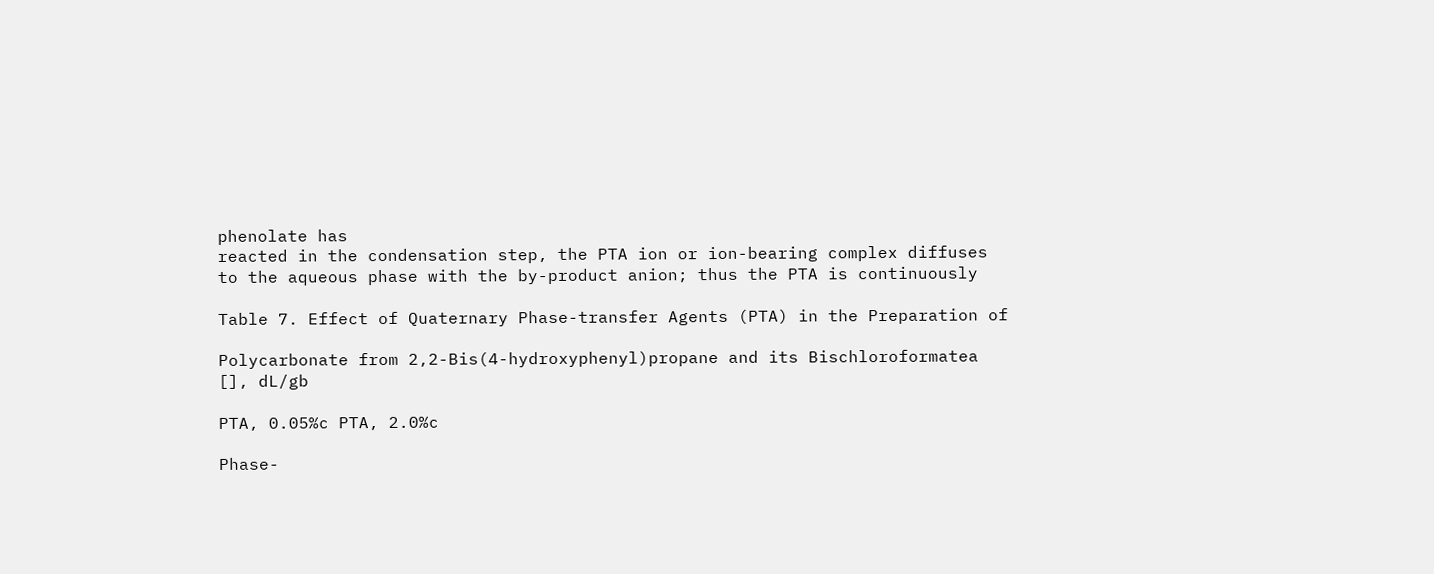phenolate has
reacted in the condensation step, the PTA ion or ion-bearing complex diffuses
to the aqueous phase with the by-product anion; thus the PTA is continuously

Table 7. Effect of Quaternary Phase-transfer Agents (PTA) in the Preparation of

Polycarbonate from 2,2-Bis(4-hydroxyphenyl)propane and its Bischloroformatea
[], dL/gb

PTA, 0.05%c PTA, 2.0%c

Phase-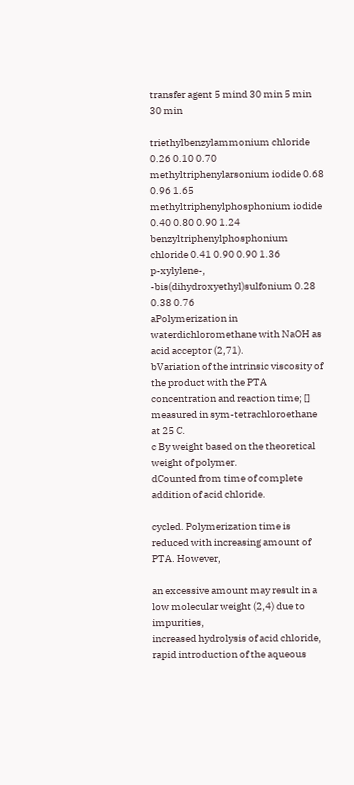transfer agent 5 mind 30 min 5 min 30 min

triethylbenzylammonium chloride 0.26 0.10 0.70
methyltriphenylarsonium iodide 0.68 0.96 1.65
methyltriphenylphosphonium iodide 0.40 0.80 0.90 1.24
benzyltriphenylphosphonium chloride 0.41 0.90 0.90 1.36
p-xylylene-, -bis(dihydroxyethyl)sulfonium 0.28 0.38 0.76
aPolymerization in waterdichloromethane with NaOH as acid acceptor (2,71).
bVariation of the intrinsic viscosity of the product with the PTA concentration and reaction time; []
measured in sym-tetrachloroethane at 25 C.
c By weight based on the theoretical weight of polymer.
dCounted from time of complete addition of acid chloride.

cycled. Polymerization time is reduced with increasing amount of PTA. However,

an excessive amount may result in a low molecular weight (2,4) due to impurities,
increased hydrolysis of acid chloride, rapid introduction of the aqueous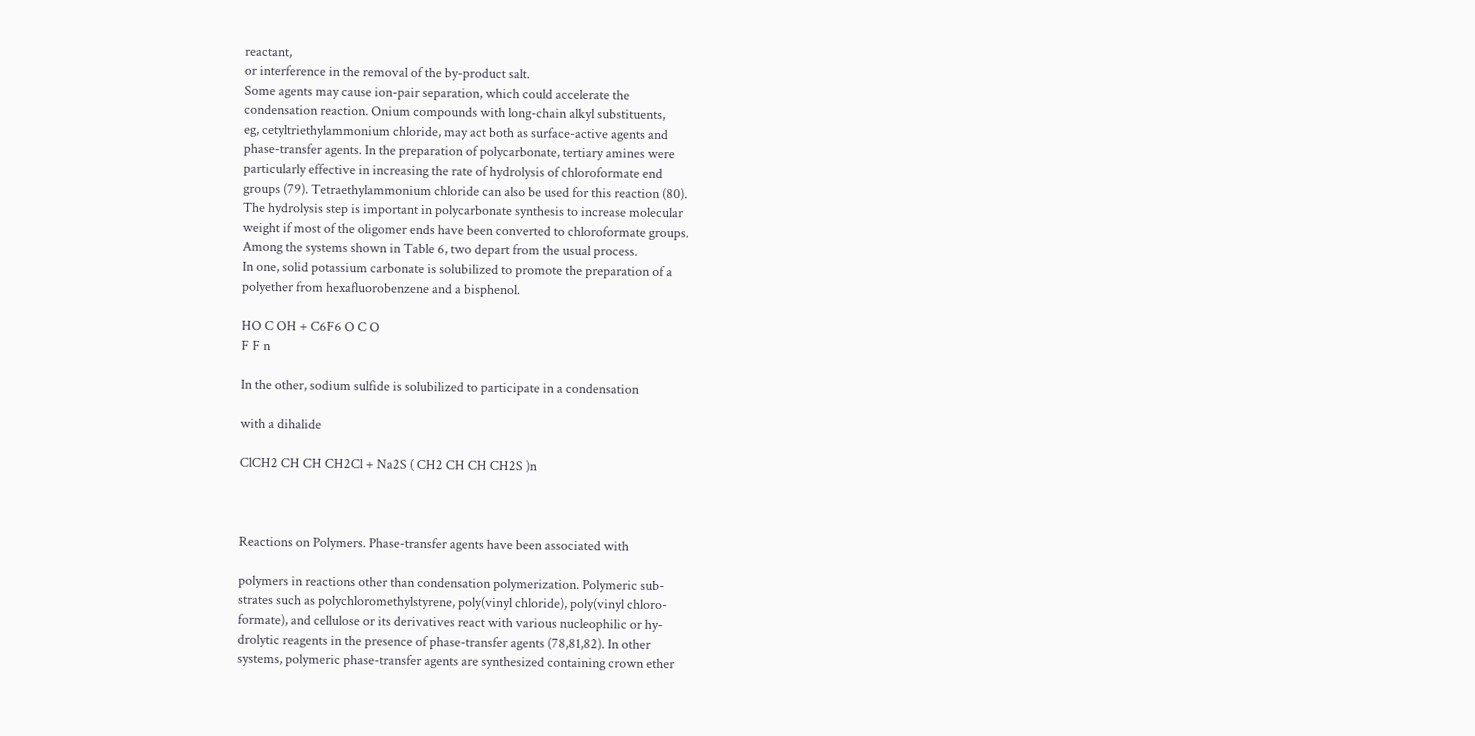reactant,
or interference in the removal of the by-product salt.
Some agents may cause ion-pair separation, which could accelerate the
condensation reaction. Onium compounds with long-chain alkyl substituents,
eg, cetyltriethylammonium chloride, may act both as surface-active agents and
phase-transfer agents. In the preparation of polycarbonate, tertiary amines were
particularly effective in increasing the rate of hydrolysis of chloroformate end
groups (79). Tetraethylammonium chloride can also be used for this reaction (80).
The hydrolysis step is important in polycarbonate synthesis to increase molecular
weight if most of the oligomer ends have been converted to chloroformate groups.
Among the systems shown in Table 6, two depart from the usual process.
In one, solid potassium carbonate is solubilized to promote the preparation of a
polyether from hexafluorobenzene and a bisphenol.

HO C OH + C6F6 O C O
F F n

In the other, sodium sulfide is solubilized to participate in a condensation

with a dihalide

ClCH2 CH CH CH2Cl + Na2S ( CH2 CH CH CH2S )n



Reactions on Polymers. Phase-transfer agents have been associated with

polymers in reactions other than condensation polymerization. Polymeric sub-
strates such as polychloromethylstyrene, poly(vinyl chloride), poly(vinyl chloro-
formate), and cellulose or its derivatives react with various nucleophilic or hy-
drolytic reagents in the presence of phase-transfer agents (78,81,82). In other
systems, polymeric phase-transfer agents are synthesized containing crown ether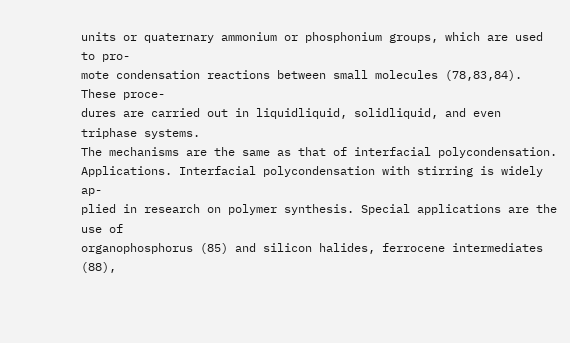units or quaternary ammonium or phosphonium groups, which are used to pro-
mote condensation reactions between small molecules (78,83,84). These proce-
dures are carried out in liquidliquid, solidliquid, and even triphase systems.
The mechanisms are the same as that of interfacial polycondensation.
Applications. Interfacial polycondensation with stirring is widely ap-
plied in research on polymer synthesis. Special applications are the use of
organophosphorus (85) and silicon halides, ferrocene intermediates (88),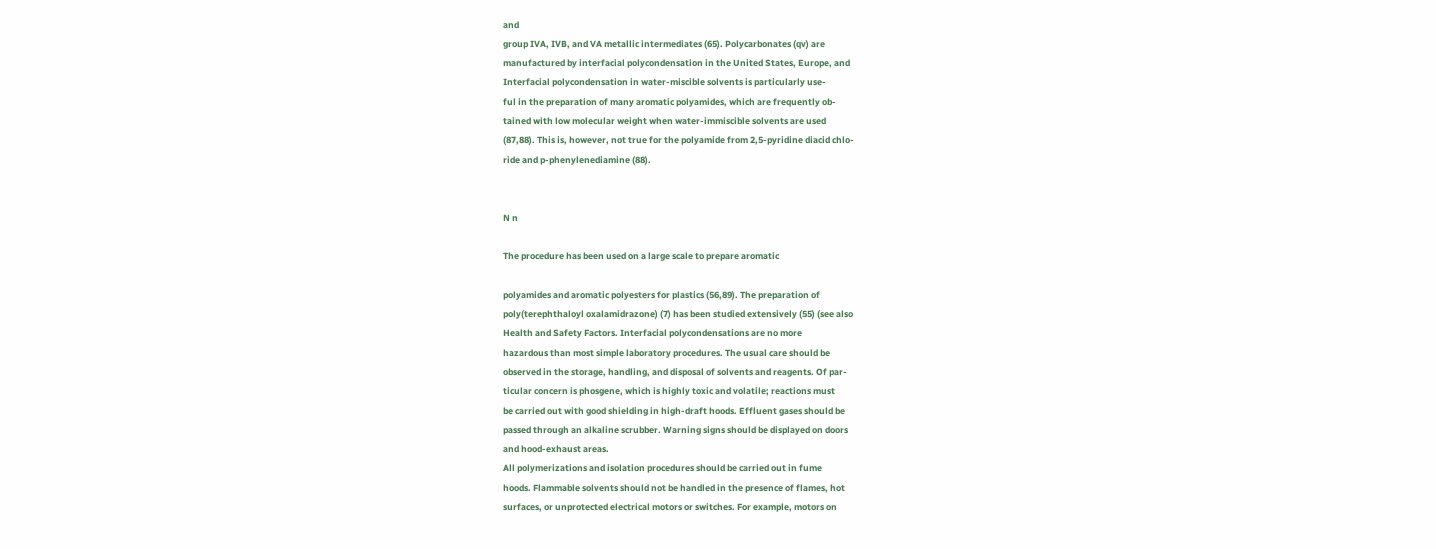and
group IVA, IVB, and VA metallic intermediates (65). Polycarbonates (qv) are
manufactured by interfacial polycondensation in the United States, Europe, and
Interfacial polycondensation in water-miscible solvents is particularly use-
ful in the preparation of many aromatic polyamides, which are frequently ob-
tained with low molecular weight when water-immiscible solvents are used
(87,88). This is, however, not true for the polyamide from 2,5-pyridine diacid chlo-
ride and p-phenylenediamine (88).


N n

The procedure has been used on a large scale to prepare aromatic

polyamides and aromatic polyesters for plastics (56,89). The preparation of
poly(terephthaloyl oxalamidrazone) (7) has been studied extensively (55) (see also
Health and Safety Factors. Interfacial polycondensations are no more
hazardous than most simple laboratory procedures. The usual care should be
observed in the storage, handling, and disposal of solvents and reagents. Of par-
ticular concern is phosgene, which is highly toxic and volatile; reactions must
be carried out with good shielding in high-draft hoods. Effluent gases should be
passed through an alkaline scrubber. Warning signs should be displayed on doors
and hood-exhaust areas.
All polymerizations and isolation procedures should be carried out in fume
hoods. Flammable solvents should not be handled in the presence of flames, hot
surfaces, or unprotected electrical motors or switches. For example, motors on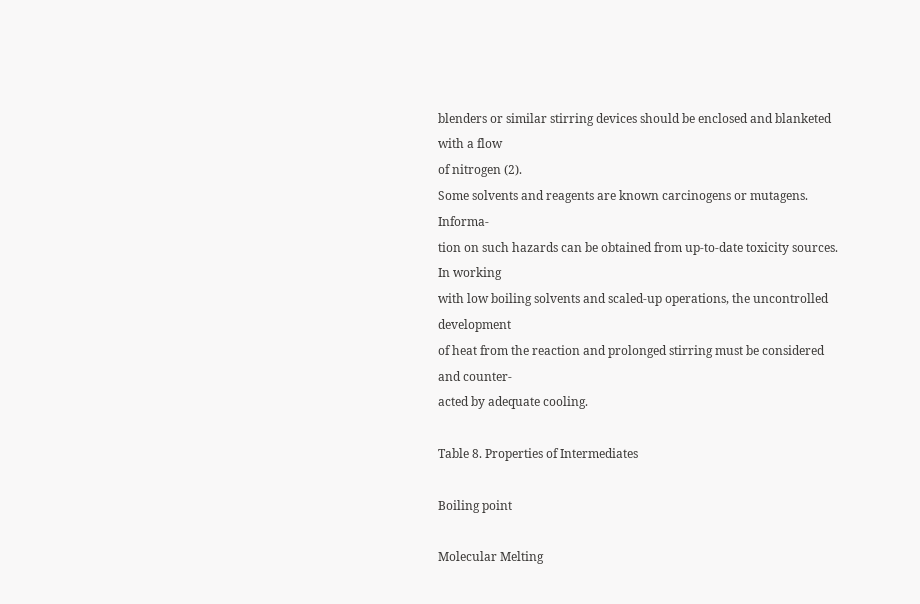blenders or similar stirring devices should be enclosed and blanketed with a flow
of nitrogen (2).
Some solvents and reagents are known carcinogens or mutagens. Informa-
tion on such hazards can be obtained from up-to-date toxicity sources. In working
with low boiling solvents and scaled-up operations, the uncontrolled development
of heat from the reaction and prolonged stirring must be considered and counter-
acted by adequate cooling.

Table 8. Properties of Intermediates

Boiling point

Molecular Melting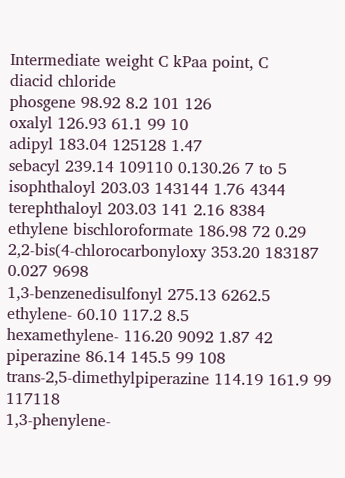Intermediate weight C kPaa point, C
diacid chloride
phosgene 98.92 8.2 101 126
oxalyl 126.93 61.1 99 10
adipyl 183.04 125128 1.47
sebacyl 239.14 109110 0.130.26 7 to 5
isophthaloyl 203.03 143144 1.76 4344
terephthaloyl 203.03 141 2.16 8384
ethylene bischloroformate 186.98 72 0.29
2,2-bis(4-chlorocarbonyloxy 353.20 183187 0.027 9698
1,3-benzenedisulfonyl 275.13 6262.5
ethylene- 60.10 117.2 8.5
hexamethylene- 116.20 9092 1.87 42
piperazine 86.14 145.5 99 108
trans-2,5-dimethylpiperazine 114.19 161.9 99 117118
1,3-phenylene-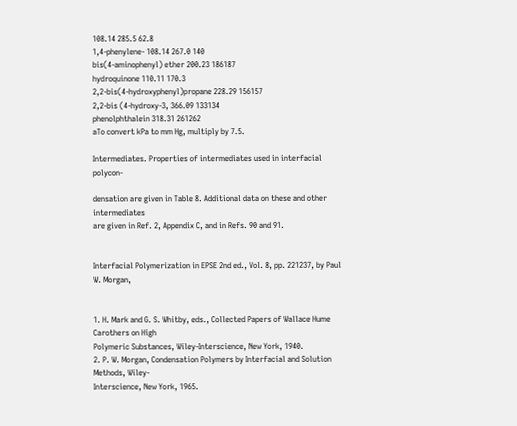108.14 285.5 62.8
1,4-phenylene- 108.14 267.0 140
bis(4-aminophenyl) ether 200.23 186187
hydroquinone 110.11 170.3
2,2-bis(4-hydroxyphenyl)propane 228.29 156157
2,2-bis (4-hydroxy-3, 366.09 133134
phenolphthalein 318.31 261262
aTo convert kPa to mm Hg, multiply by 7.5.

Intermediates. Properties of intermediates used in interfacial polycon-

densation are given in Table 8. Additional data on these and other intermediates
are given in Ref. 2, Appendix C, and in Refs. 90 and 91.


Interfacial Polymerization in EPSE 2nd ed., Vol. 8, pp. 221237, by Paul W. Morgan,


1. H. Mark and G. S. Whitby, eds., Collected Papers of Wallace Hume Carothers on High
Polymeric Substances, Wiley-Interscience, New York, 1940.
2. P. W. Morgan, Condensation Polymers by Interfacial and Solution Methods, Wiley-
Interscience, New York, 1965.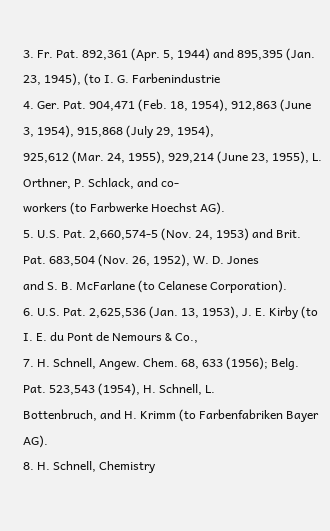3. Fr. Pat. 892,361 (Apr. 5, 1944) and 895,395 (Jan. 23, 1945), (to I. G. Farbenindustrie
4. Ger. Pat. 904,471 (Feb. 18, 1954), 912,863 (June 3, 1954), 915,868 (July 29, 1954),
925,612 (Mar. 24, 1955), 929,214 (June 23, 1955), L. Orthner, P. Schlack, and co-
workers (to Farbwerke Hoechst AG).
5. U.S. Pat. 2,660,574-5 (Nov. 24, 1953) and Brit. Pat. 683,504 (Nov. 26, 1952), W. D. Jones
and S. B. McFarlane (to Celanese Corporation).
6. U.S. Pat. 2,625,536 (Jan. 13, 1953), J. E. Kirby (to I. E. du Pont de Nemours & Co.,
7. H. Schnell, Angew. Chem. 68, 633 (1956); Belg. Pat. 523,543 (1954), H. Schnell, L.
Bottenbruch, and H. Krimm (to Farbenfabriken Bayer AG).
8. H. Schnell, Chemistry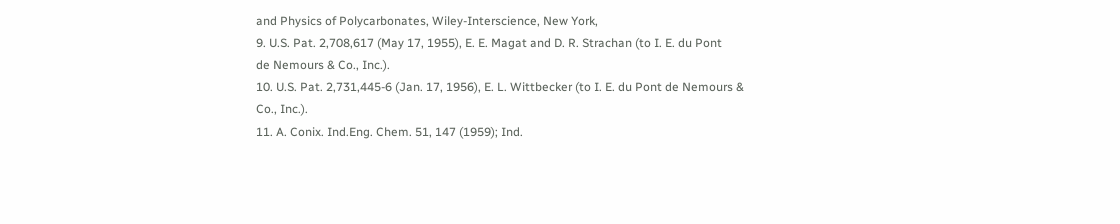and Physics of Polycarbonates, Wiley-Interscience, New York,
9. U.S. Pat. 2,708,617 (May 17, 1955), E. E. Magat and D. R. Strachan (to I. E. du Pont
de Nemours & Co., Inc.).
10. U.S. Pat. 2,731,445-6 (Jan. 17, 1956), E. L. Wittbecker (to I. E. du Pont de Nemours &
Co., Inc.).
11. A. Conix. Ind.Eng. Chem. 51, 147 (1959); Ind.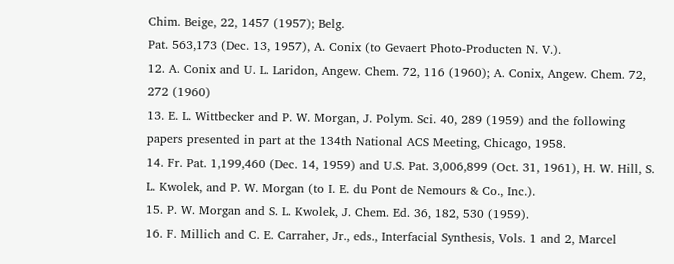Chim. Beige, 22, 1457 (1957); Belg.
Pat. 563,173 (Dec. 13, 1957), A. Conix (to Gevaert Photo-Producten N. V.).
12. A. Conix and U. L. Laridon, Angew. Chem. 72, 116 (1960); A. Conix, Angew. Chem. 72,
272 (1960)
13. E. L. Wittbecker and P. W. Morgan, J. Polym. Sci. 40, 289 (1959) and the following
papers presented in part at the 134th National ACS Meeting, Chicago, 1958.
14. Fr. Pat. 1,199,460 (Dec. 14, 1959) and U.S. Pat. 3,006,899 (Oct. 31, 1961), H. W. Hill, S.
L. Kwolek, and P. W. Morgan (to I. E. du Pont de Nemours & Co., Inc.).
15. P. W. Morgan and S. L. Kwolek, J. Chem. Ed. 36, 182, 530 (1959).
16. F. Millich and C. E. Carraher, Jr., eds., Interfacial Synthesis, Vols. 1 and 2, Marcel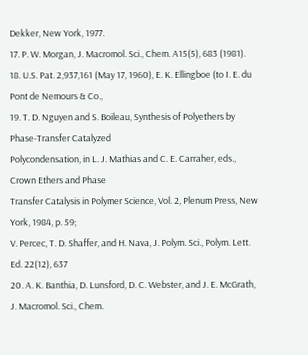Dekker, New York, 1977.
17. P. W. Morgan, J. Macromol. Sci., Chem. A15(5), 683 (1981).
18. U.S. Pat. 2,937,161 (May 17, 1960), E. K. Ellingboe (to I. E. du Pont de Nemours & Co.,
19. T. D. Nguyen and S. Boileau, Synthesis of Polyethers by Phase-Transfer Catalyzed
Polycondensation, in L. J. Mathias and C. E. Carraher, eds., Crown Ethers and Phase
Transfer Catalysis in Polymer Science, Vol. 2, Plenum Press, New York, 1984, p. 59;
V. Percec, T. D. Shaffer, and H. Nava, J. Polym. Sci., Polym. Lett. Ed. 22(12), 637
20. A. K. Banthia, D. Lunsford, D. C. Webster, and J. E. McGrath, J. Macromol. Sci., Chem.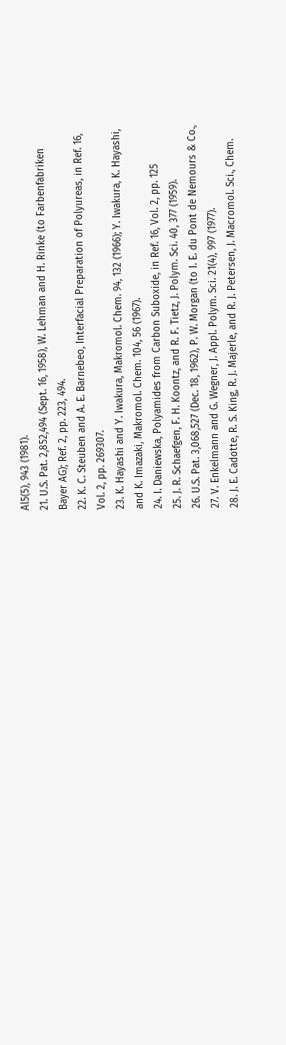Al5(5), 943 (1981).
21. U.S. Pat. 2,852,494 (Sept. 16, 1958), W. Lehman and H. Rinke (to Farbenfabriken
Bayer AG); Ref. 2, pp. 223, 494.
22. K. C. Steuben and A. E. Barnebeo, Interfacial Preparation of Polyureas, in Ref. 16,
Vol. 2, pp. 269307.
23. K. Hayashi and Y. Iwakura, Makromol. Chem. 94, 132 (1966); Y. Iwakura, K. Hayashi,
and K. Imazaki, Makromol. Chem. 104, 56 (1967).
24. I. Daniewska, Polyamides from Carbon Suboxide, in Ref. 16, Vol. 2, pp. 125
25. J. R. Schaefgen, F. H. Koontz, and R. F. Tietz, J. Polym. Sci. 40, 377 (1959).
26. U.S. Pat. 3,068,527 (Dec. 18, 1962), P. W. Morgan (to I. E. du Pont de Nemours & Co.,
27. V. Enkelmann and G. Wegner, J. Appl. Polym. Sci. 21(4), 997 (1977).
28. J. E. Cadotte, R. S. King, R. J. Majerle, and R. J. Petersen, J. Macromol. Sci., Chem.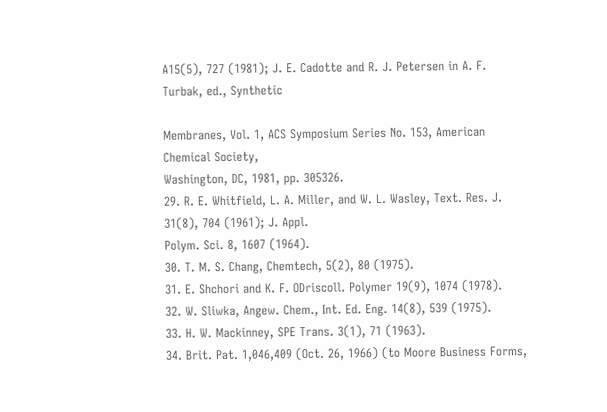A15(5), 727 (1981); J. E. Cadotte and R. J. Petersen in A. F. Turbak, ed., Synthetic

Membranes, Vol. 1, ACS Symposium Series No. 153, American Chemical Society,
Washington, DC, 1981, pp. 305326.
29. R. E. Whitfield, L. A. Miller, and W. L. Wasley, Text. Res. J. 31(8), 704 (1961); J. Appl.
Polym. Sci. 8, 1607 (1964).
30. T. M. S. Chang, Chemtech, 5(2), 80 (1975).
31. E. Shchori and K. F. ODriscoll. Polymer 19(9), 1074 (1978).
32. W. Sliwka, Angew. Chem., Int. Ed. Eng. 14(8), 539 (1975).
33. H. W. Mackinney, SPE Trans. 3(1), 71 (1963).
34. Brit. Pat. 1,046,409 (Oct. 26, 1966) (to Moore Business Forms,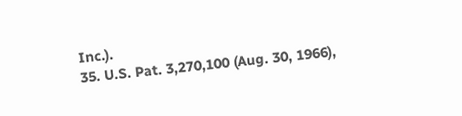Inc.).
35. U.S. Pat. 3,270,100 (Aug. 30, 1966),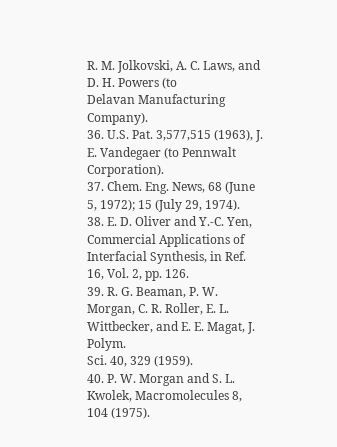R. M. Jolkovski, A. C. Laws, and D. H. Powers (to
Delavan Manufacturing Company).
36. U.S. Pat. 3,577,515 (1963), J. E. Vandegaer (to Pennwalt Corporation).
37. Chem. Eng. News, 68 (June 5, 1972); 15 (July 29, 1974).
38. E. D. Oliver and Y.-C. Yen, Commercial Applications of Interfacial Synthesis, in Ref.
16, Vol. 2, pp. 126.
39. R. G. Beaman, P. W. Morgan, C. R. Roller, E. L. Wittbecker, and E. E. Magat, J. Polym.
Sci. 40, 329 (1959).
40. P. W. Morgan and S. L. Kwolek, Macromolecules 8, 104 (1975).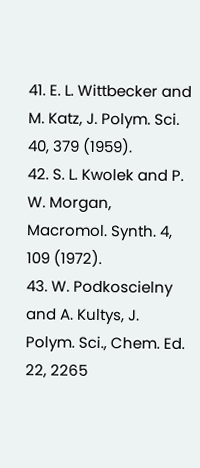41. E. L. Wittbecker and M. Katz, J. Polym. Sci. 40, 379 (1959).
42. S. L. Kwolek and P. W. Morgan, Macromol. Synth. 4, 109 (1972).
43. W. Podkoscielny and A. Kultys, J. Polym. Sci., Chem. Ed. 22, 2265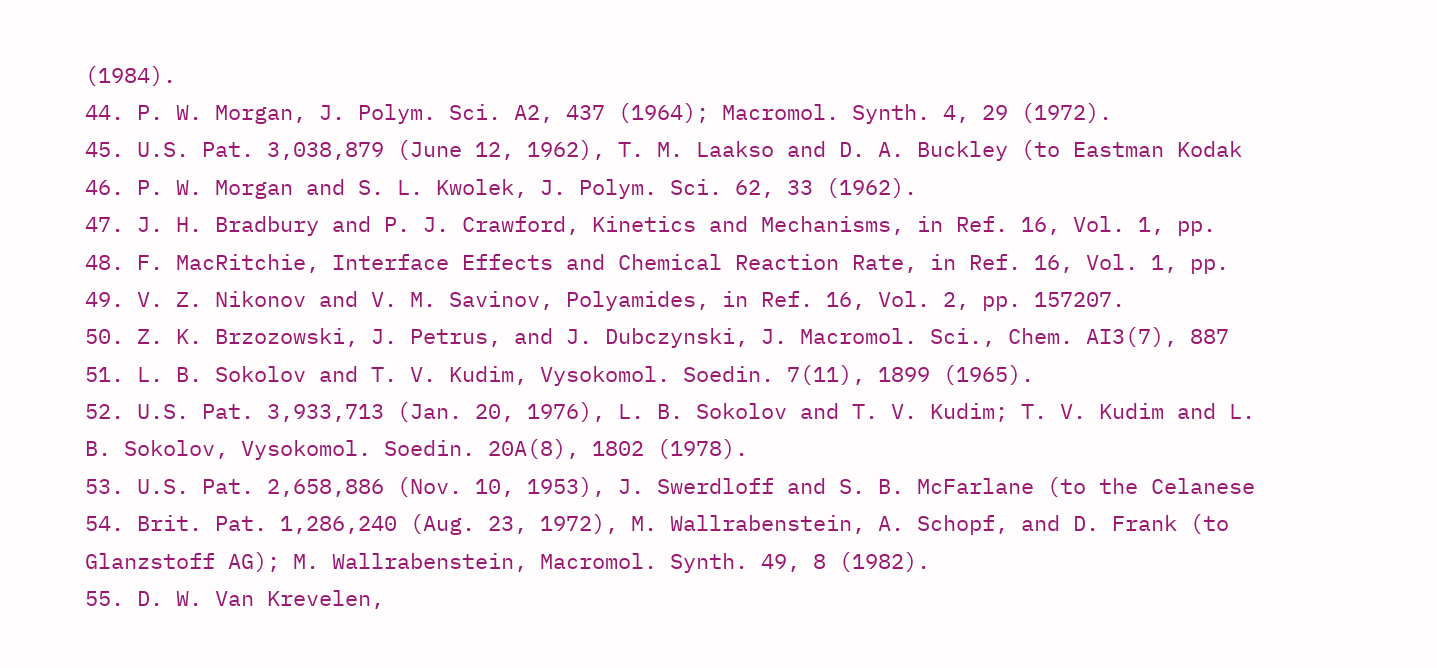(1984).
44. P. W. Morgan, J. Polym. Sci. A2, 437 (1964); Macromol. Synth. 4, 29 (1972).
45. U.S. Pat. 3,038,879 (June 12, 1962), T. M. Laakso and D. A. Buckley (to Eastman Kodak
46. P. W. Morgan and S. L. Kwolek, J. Polym. Sci. 62, 33 (1962).
47. J. H. Bradbury and P. J. Crawford, Kinetics and Mechanisms, in Ref. 16, Vol. 1, pp.
48. F. MacRitchie, Interface Effects and Chemical Reaction Rate, in Ref. 16, Vol. 1, pp.
49. V. Z. Nikonov and V. M. Savinov, Polyamides, in Ref. 16, Vol. 2, pp. 157207.
50. Z. K. Brzozowski, J. Petrus, and J. Dubczynski, J. Macromol. Sci., Chem. AI3(7), 887
51. L. B. Sokolov and T. V. Kudim, Vysokomol. Soedin. 7(11), 1899 (1965).
52. U.S. Pat. 3,933,713 (Jan. 20, 1976), L. B. Sokolov and T. V. Kudim; T. V. Kudim and L.
B. Sokolov, Vysokomol. Soedin. 20A(8), 1802 (1978).
53. U.S. Pat. 2,658,886 (Nov. 10, 1953), J. Swerdloff and S. B. McFarlane (to the Celanese
54. Brit. Pat. 1,286,240 (Aug. 23, 1972), M. Wallrabenstein, A. Schopf, and D. Frank (to
Glanzstoff AG); M. Wallrabenstein, Macromol. Synth. 49, 8 (1982).
55. D. W. Van Krevelen,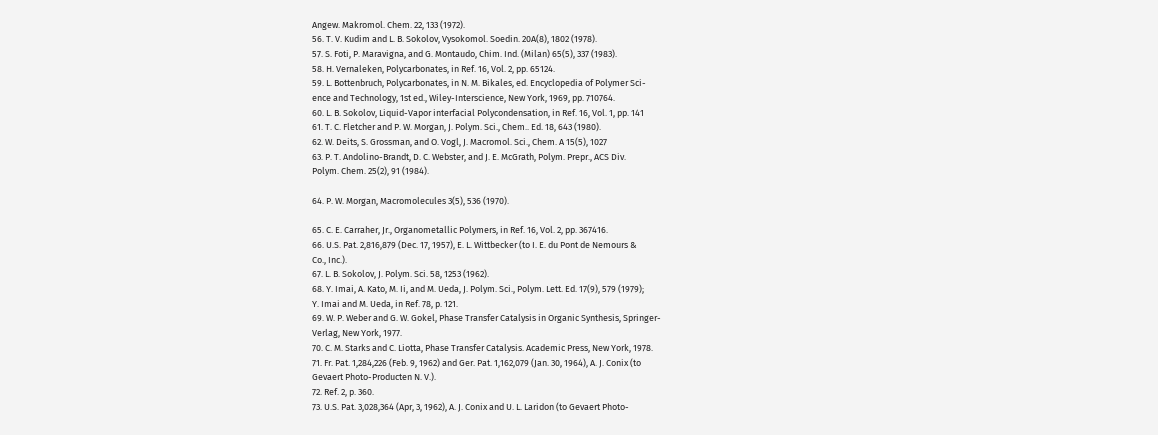Angew. Makromol. Chem. 22, 133 (1972).
56. T. V. Kudim and L. B. Sokolov, Vysokomol. Soedin. 20A(8), 1802 (1978).
57. S. Foti, P. Maravigna, and G. Montaudo, Chim. Ind. (Milan) 65(5), 337 (1983).
58. H. Vernaleken, Polycarbonates, in Ref. 16, Vol. 2, pp. 65124.
59. L. Bottenbruch, Polycarbonates, in N. M. Bikales, ed. Encyclopedia of Polymer Sci-
ence and Technology, 1st ed., Wiley-Interscience, New York, 1969, pp. 710764.
60. L. B. Sokolov, Liquid-Vapor interfacial Polycondensation, in Ref. 16, Vol. 1, pp. 141
61. T. C. Fletcher and P. W. Morgan, J. Polym. Sci., Chem.. Ed. 18, 643 (1980).
62. W. Deits, S. Grossman, and O. Vogl, J. Macromol. Sci., Chem. A 15(5), 1027
63. P. T. Andolino-Brandt, D. C. Webster, and J. E. McGrath, Polym. Prepr., ACS Div.
Polym. Chem. 25(2), 91 (1984).

64. P. W. Morgan, Macromolecules 3(5), 536 (1970).

65. C. E. Carraher, Jr., Organometallic Polymers, in Ref. 16, Vol. 2, pp. 367416.
66. U.S. Pat. 2,816,879 (Dec. 17, 1957), E. L. Wittbecker (to I. E. du Pont de Nemours &
Co., Inc.).
67. L. B. Sokolov, J. Polym. Sci. 58, 1253 (1962).
68. Y. Imai, A. Kato, M. Ii, and M. Ueda, J. Polym. Sci., Polym. Lett. Ed. 17(9), 579 (1979);
Y. Imai and M. Ueda, in Ref. 78, p. 121.
69. W. P. Weber and G. W. Gokel, Phase Transfer Catalysis in Organic Synthesis, Springer-
Verlag, New York, 1977.
70. C. M. Starks and C. Liotta, Phase Transfer Catalysis. Academic Press, New York, 1978.
71. Fr. Pat. 1,284,226 (Feb. 9, 1962) and Ger. Pat. 1,162,079 (Jan. 30, 1964), A. J. Conix (to
Gevaert Photo-Producten N. V.).
72. Ref. 2, p. 360.
73. U.S. Pat. 3,028,364 (Apr, 3, 1962), A. J. Conix and U. L. Laridon (to Gevaert Photo-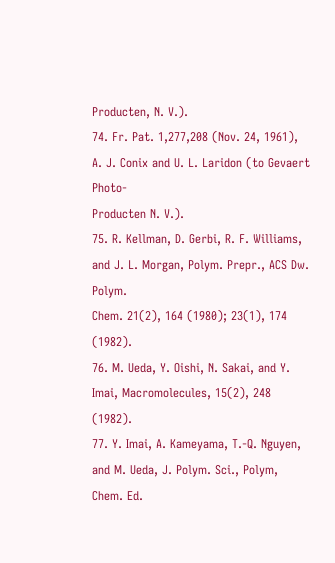Producten, N. V.).
74. Fr. Pat. 1,277,208 (Nov. 24, 1961), A. J. Conix and U. L. Laridon (to Gevaert Photo-
Producten N. V.).
75. R. Kellman, D. Gerbi, R. F. Williams, and J. L. Morgan, Polym. Prepr., ACS Dw. Polym.
Chem. 21(2), 164 (1980); 23(1), 174 (1982).
76. M. Ueda, Y. Oishi, N. Sakai, and Y. Imai, Macromolecules, 15(2), 248 (1982).
77. Y. Imai, A. Kameyama, T.-Q. Nguyen, and M. Ueda, J. Polym. Sci., Polym, Chem. Ed.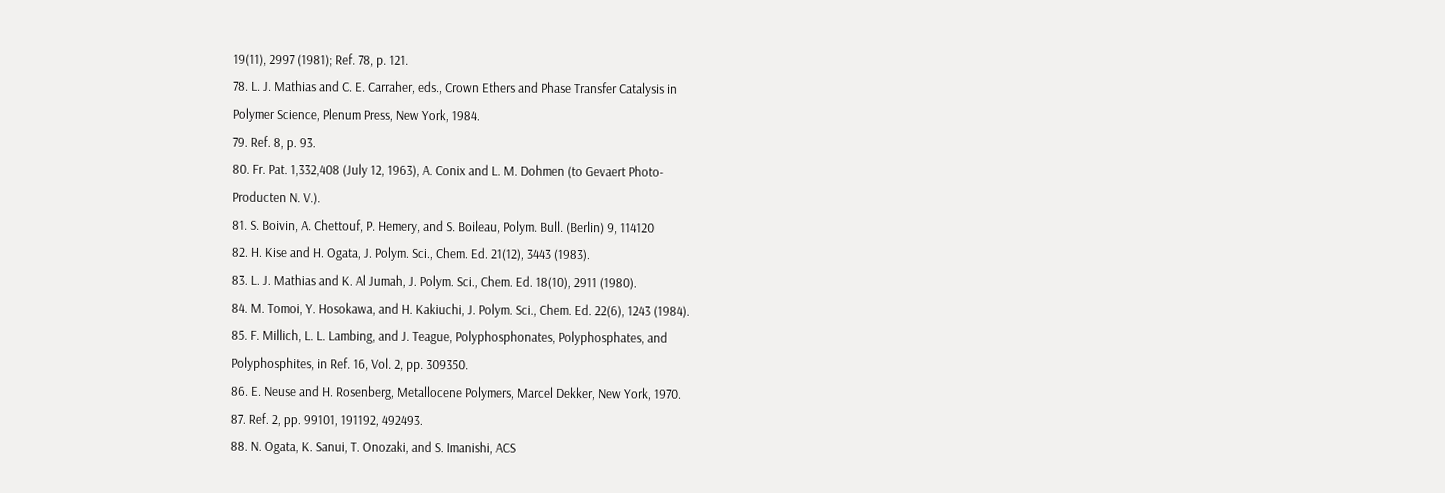19(11), 2997 (1981); Ref. 78, p. 121.
78. L. J. Mathias and C. E. Carraher, eds., Crown Ethers and Phase Transfer Catalysis in
Polymer Science, Plenum Press, New York, 1984.
79. Ref. 8, p. 93.
80. Fr. Pat. 1,332,408 (July 12, 1963), A. Conix and L. M. Dohmen (to Gevaert Photo-
Producten N. V.).
81. S. Boivin, A. Chettouf, P. Hemery, and S. Boileau, Polym. Bull. (Berlin) 9, 114120
82. H. Kise and H. Ogata, J. Polym. Sci., Chem. Ed. 21(12), 3443 (1983).
83. L. J. Mathias and K. Al Jumah, J. Polym. Sci., Chem. Ed. 18(10), 2911 (1980).
84. M. Tomoi, Y. Hosokawa, and H. Kakiuchi, J. Polym. Sci., Chem. Ed. 22(6), 1243 (1984).
85. F. Millich, L. L. Lambing, and J. Teague, Polyphosphonates, Polyphosphates, and
Polyphosphites, in Ref. 16, Vol. 2, pp. 309350.
86. E. Neuse and H. Rosenberg, Metallocene Polymers, Marcel Dekker, New York, 1970.
87. Ref. 2, pp. 99101, 191192, 492493.
88. N. Ogata, K. Sanui, T. Onozaki, and S. Imanishi, ACS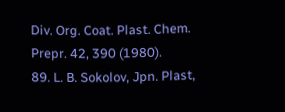Div. Org. Coat. Plast. Chem.
Prepr. 42, 390 (1980).
89. L. B. Sokolov, Jpn. Plast,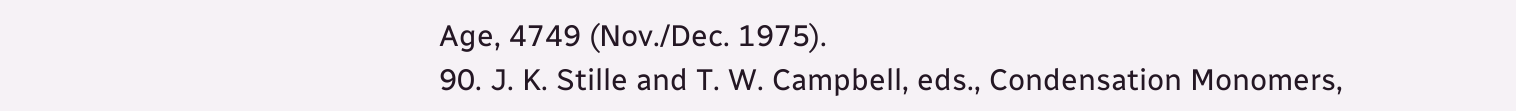Age, 4749 (Nov./Dec. 1975).
90. J. K. Stille and T. W. Campbell, eds., Condensation Monomers,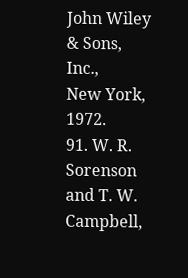John Wiley & Sons, Inc.,
New York, 1972.
91. W. R. Sorenson and T. W. Campbell,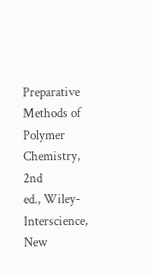Preparative Methods of Polymer Chemistry, 2nd
ed., Wiley-Interscience, New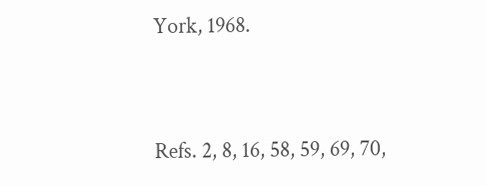York, 1968.


Refs. 2, 8, 16, 58, 59, 69, 70,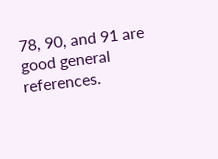78, 90, and 91 are good general references.